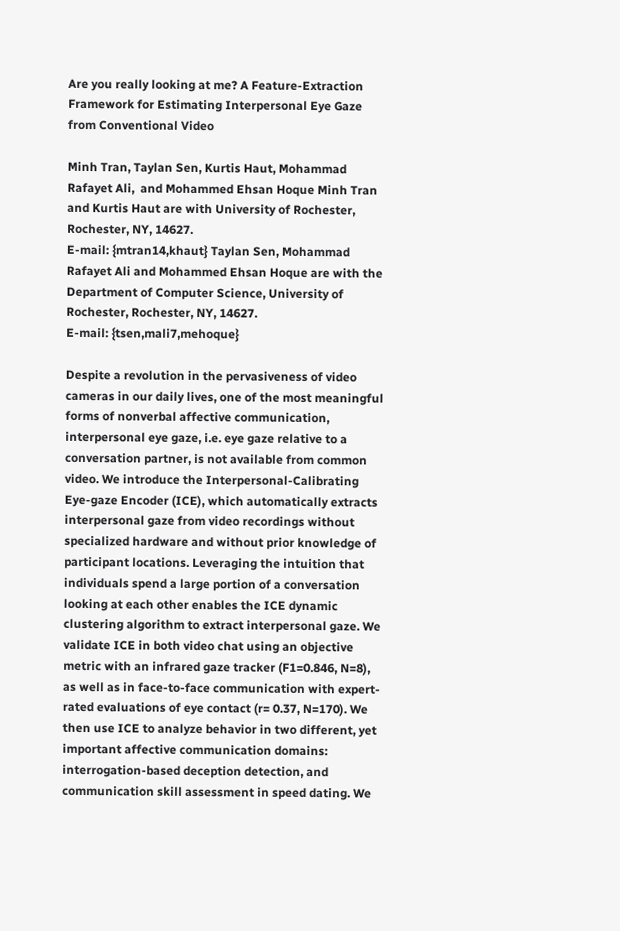Are you really looking at me? A Feature-Extraction Framework for Estimating Interpersonal Eye Gaze from Conventional Video

Minh Tran, Taylan Sen, Kurtis Haut, Mohammad Rafayet Ali,  and Mohammed Ehsan Hoque Minh Tran and Kurtis Haut are with University of Rochester, Rochester, NY, 14627.
E-mail: {mtran14,khaut} Taylan Sen, Mohammad Rafayet Ali and Mohammed Ehsan Hoque are with the Department of Computer Science, University of Rochester, Rochester, NY, 14627.
E-mail: {tsen,mali7,mehoque}

Despite a revolution in the pervasiveness of video cameras in our daily lives, one of the most meaningful forms of nonverbal affective communication, interpersonal eye gaze, i.e. eye gaze relative to a conversation partner, is not available from common video. We introduce the Interpersonal-Calibrating Eye-gaze Encoder (ICE), which automatically extracts interpersonal gaze from video recordings without specialized hardware and without prior knowledge of participant locations. Leveraging the intuition that individuals spend a large portion of a conversation looking at each other enables the ICE dynamic clustering algorithm to extract interpersonal gaze. We validate ICE in both video chat using an objective metric with an infrared gaze tracker (F1=0.846, N=8), as well as in face-to-face communication with expert-rated evaluations of eye contact (r= 0.37, N=170). We then use ICE to analyze behavior in two different, yet important affective communication domains: interrogation-based deception detection, and communication skill assessment in speed dating. We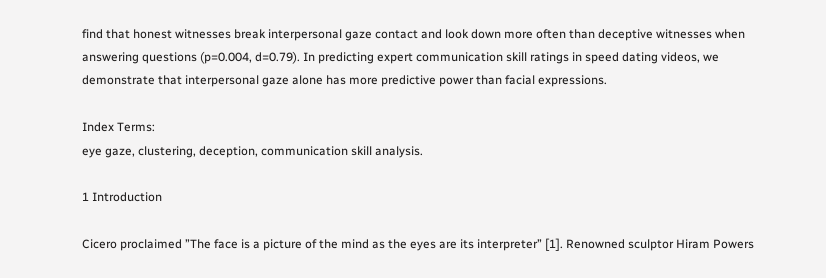find that honest witnesses break interpersonal gaze contact and look down more often than deceptive witnesses when answering questions (p=0.004, d=0.79). In predicting expert communication skill ratings in speed dating videos, we demonstrate that interpersonal gaze alone has more predictive power than facial expressions.

Index Terms:
eye gaze, clustering, deception, communication skill analysis.

1 Introduction

Cicero proclaimed ”The face is a picture of the mind as the eyes are its interpreter” [1]. Renowned sculptor Hiram Powers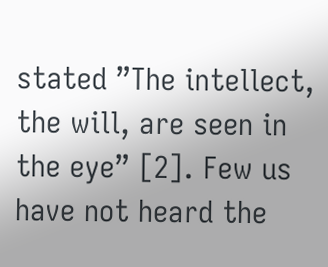stated ”The intellect, the will, are seen in the eye” [2]. Few us have not heard the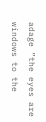adage ”the eyes are windows to the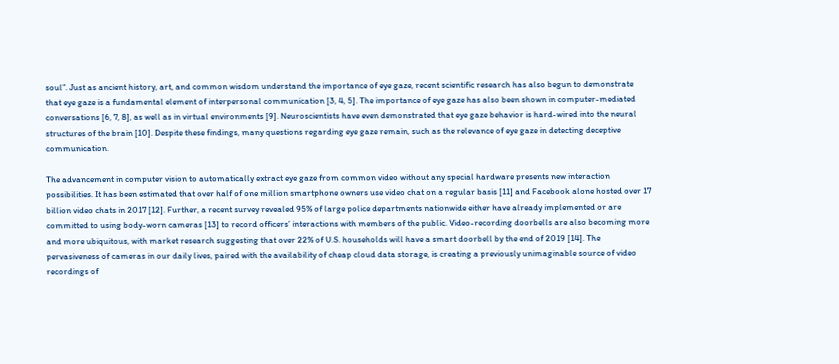soul”. Just as ancient history, art, and common wisdom understand the importance of eye gaze, recent scientific research has also begun to demonstrate that eye gaze is a fundamental element of interpersonal communication [3, 4, 5]. The importance of eye gaze has also been shown in computer-mediated conversations [6, 7, 8], as well as in virtual environments [9]. Neuroscientists have even demonstrated that eye gaze behavior is hard-wired into the neural structures of the brain [10]. Despite these findings, many questions regarding eye gaze remain, such as the relevance of eye gaze in detecting deceptive communication.

The advancement in computer vision to automatically extract eye gaze from common video without any special hardware presents new interaction possibilities. It has been estimated that over half of one million smartphone owners use video chat on a regular basis [11] and Facebook alone hosted over 17 billion video chats in 2017 [12]. Further, a recent survey revealed 95% of large police departments nationwide either have already implemented or are committed to using body-worn cameras [13] to record officers’ interactions with members of the public. Video-recording doorbells are also becoming more and more ubiquitous, with market research suggesting that over 22% of U.S. households will have a smart doorbell by the end of 2019 [14]. The pervasiveness of cameras in our daily lives, paired with the availability of cheap cloud data storage, is creating a previously unimaginable source of video recordings of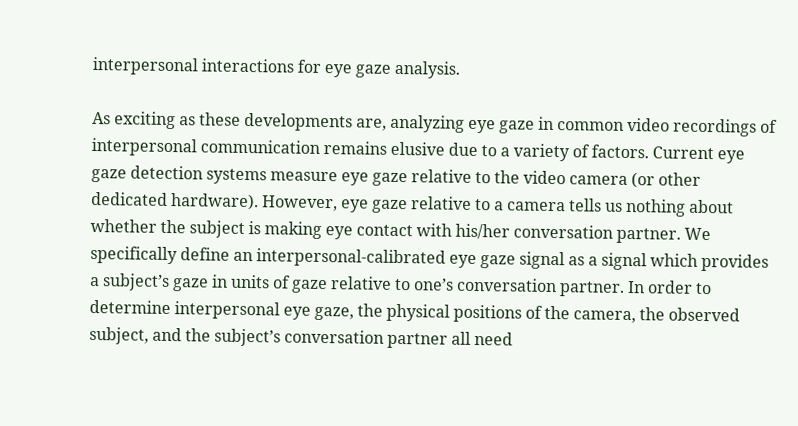interpersonal interactions for eye gaze analysis.

As exciting as these developments are, analyzing eye gaze in common video recordings of interpersonal communication remains elusive due to a variety of factors. Current eye gaze detection systems measure eye gaze relative to the video camera (or other dedicated hardware). However, eye gaze relative to a camera tells us nothing about whether the subject is making eye contact with his/her conversation partner. We specifically define an interpersonal-calibrated eye gaze signal as a signal which provides a subject’s gaze in units of gaze relative to one’s conversation partner. In order to determine interpersonal eye gaze, the physical positions of the camera, the observed subject, and the subject’s conversation partner all need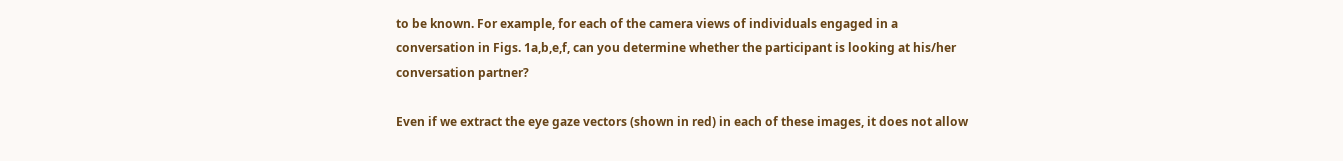to be known. For example, for each of the camera views of individuals engaged in a conversation in Figs. 1a,b,e,f, can you determine whether the participant is looking at his/her conversation partner?

Even if we extract the eye gaze vectors (shown in red) in each of these images, it does not allow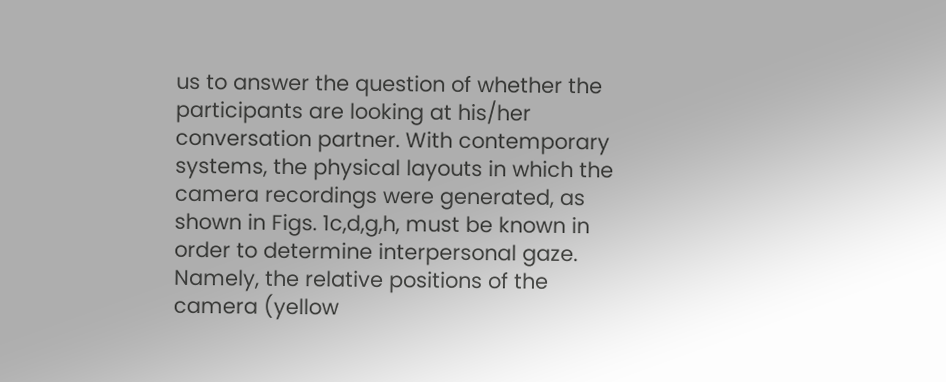us to answer the question of whether the participants are looking at his/her conversation partner. With contemporary systems, the physical layouts in which the camera recordings were generated, as shown in Figs. 1c,d,g,h, must be known in order to determine interpersonal gaze. Namely, the relative positions of the camera (yellow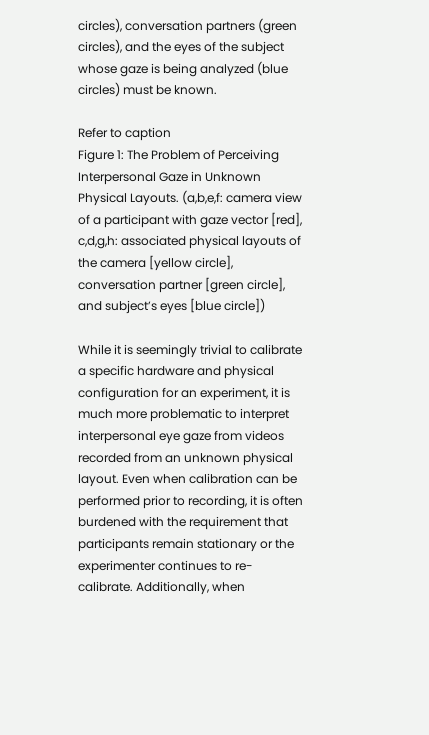circles), conversation partners (green circles), and the eyes of the subject whose gaze is being analyzed (blue circles) must be known.

Refer to caption
Figure 1: The Problem of Perceiving Interpersonal Gaze in Unknown Physical Layouts. (a,b,e,f: camera view of a participant with gaze vector [red], c,d,g,h: associated physical layouts of the camera [yellow circle], conversation partner [green circle], and subject’s eyes [blue circle])

While it is seemingly trivial to calibrate a specific hardware and physical configuration for an experiment, it is much more problematic to interpret interpersonal eye gaze from videos recorded from an unknown physical layout. Even when calibration can be performed prior to recording, it is often burdened with the requirement that participants remain stationary or the experimenter continues to re-calibrate. Additionally, when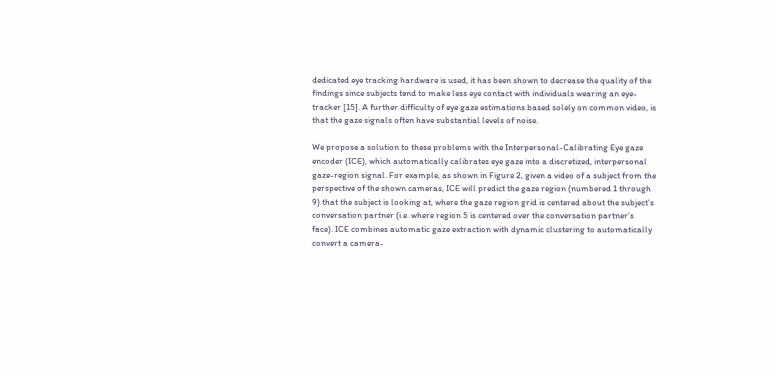dedicated eye tracking hardware is used, it has been shown to decrease the quality of the findings since subjects tend to make less eye contact with individuals wearing an eye-tracker [15]. A further difficulty of eye gaze estimations based solely on common video, is that the gaze signals often have substantial levels of noise.

We propose a solution to these problems with the Interpersonal-Calibrating Eye gaze encoder (ICE), which automatically calibrates eye gaze into a discretized, interpersonal gaze-region signal. For example, as shown in Figure 2, given a video of a subject from the perspective of the shown cameras, ICE will predict the gaze region (numbered 1 through 9) that the subject is looking at, where the gaze region grid is centered about the subject’s conversation partner (i.e. where region 5 is centered over the conversation partner’s face). ICE combines automatic gaze extraction with dynamic clustering to automatically convert a camera-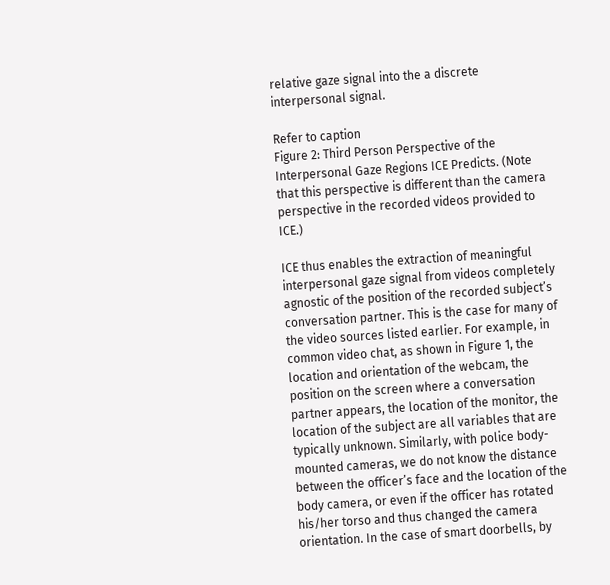relative gaze signal into the a discrete interpersonal signal.

Refer to caption
Figure 2: Third Person Perspective of the Interpersonal Gaze Regions ICE Predicts. (Note that this perspective is different than the camera perspective in the recorded videos provided to ICE.)

ICE thus enables the extraction of meaningful interpersonal gaze signal from videos completely agnostic of the position of the recorded subject’s conversation partner. This is the case for many of the video sources listed earlier. For example, in common video chat, as shown in Figure 1, the location and orientation of the webcam, the position on the screen where a conversation partner appears, the location of the monitor, the location of the subject are all variables that are typically unknown. Similarly, with police body-mounted cameras, we do not know the distance between the officer’s face and the location of the body camera, or even if the officer has rotated his/her torso and thus changed the camera orientation. In the case of smart doorbells, by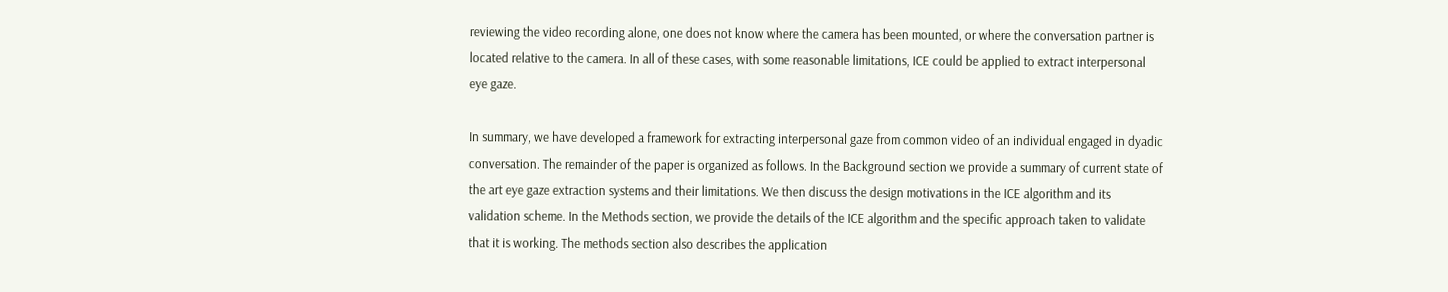reviewing the video recording alone, one does not know where the camera has been mounted, or where the conversation partner is located relative to the camera. In all of these cases, with some reasonable limitations, ICE could be applied to extract interpersonal eye gaze.

In summary, we have developed a framework for extracting interpersonal gaze from common video of an individual engaged in dyadic conversation. The remainder of the paper is organized as follows. In the Background section we provide a summary of current state of the art eye gaze extraction systems and their limitations. We then discuss the design motivations in the ICE algorithm and its validation scheme. In the Methods section, we provide the details of the ICE algorithm and the specific approach taken to validate that it is working. The methods section also describes the application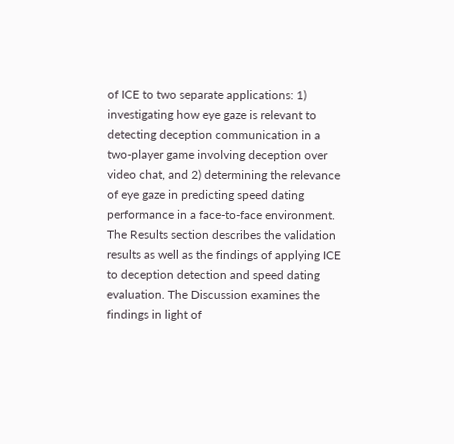of ICE to two separate applications: 1) investigating how eye gaze is relevant to detecting deception communication in a two-player game involving deception over video chat, and 2) determining the relevance of eye gaze in predicting speed dating performance in a face-to-face environment. The Results section describes the validation results as well as the findings of applying ICE to deception detection and speed dating evaluation. The Discussion examines the findings in light of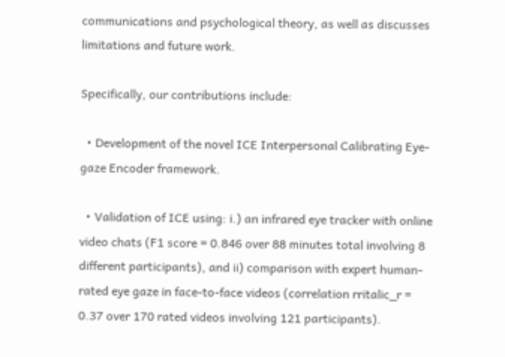communications and psychological theory, as well as discusses limitations and future work.

Specifically, our contributions include:

  • Development of the novel ICE Interpersonal Calibrating Eye-gaze Encoder framework.

  • Validation of ICE using: i.) an infrared eye tracker with online video chats (F1 score = 0.846 over 88 minutes total involving 8 different participants), and ii) comparison with expert human-rated eye gaze in face-to-face videos (correlation rritalic_r = 0.37 over 170 rated videos involving 121 participants).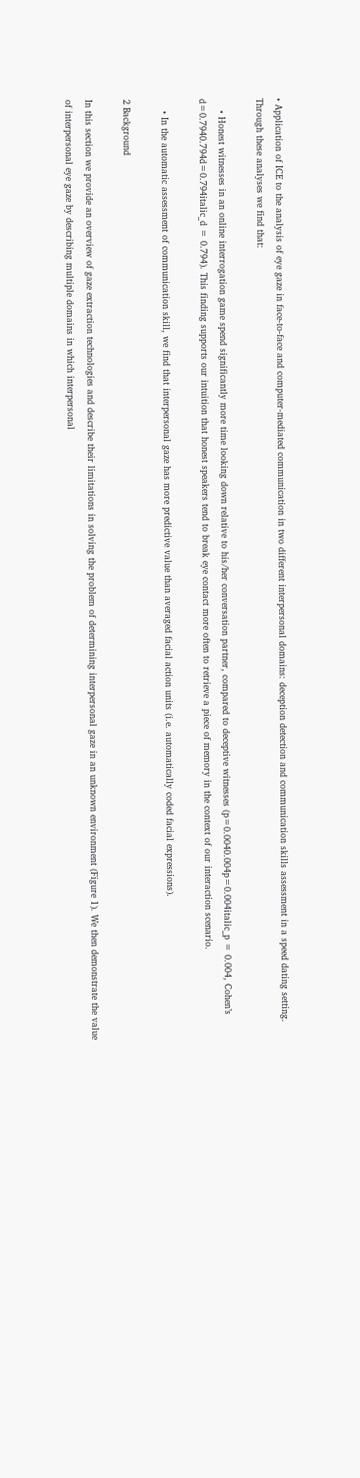• Application of ICE to the analysis of eye gaze in face-to-face and computer-mediated communication in two different interpersonal domains: deception detection and communication skills assessment in a speed dating setting. Through these analyses we find that:

    • Honest witnesses in an online interrogation game spend significantly more time looking down relative to his/her conversation partner, compared to deceptive witnesses (p=0.0040.004p=0.004italic_p = 0.004, Cohen’s d=0.7940.794d=0.794italic_d = 0.794). This finding supports our intuition that honest speakers tend to break eye contact more often to retrieve a piece of memory in the context of our interaction scenario.

    • In the automatic assessment of communication skill, we find that interpersonal gaze has more predictive value than averaged facial action units (i.e. automatically coded facial expressions).

2 Background

In this section we provide an overview of gaze extraction technologies and describe their limitations in solving the problem of determining interpersonal gaze in an unknown environment (Figure 1). We then demonstrate the value of interpersonal eye gaze by describing multiple domains in which interpersonal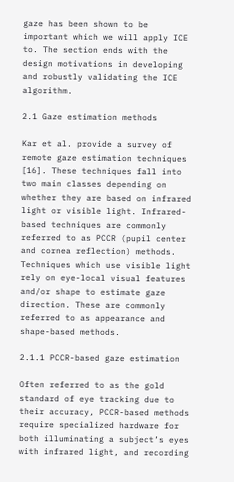gaze has been shown to be important which we will apply ICE to. The section ends with the design motivations in developing and robustly validating the ICE algorithm.

2.1 Gaze estimation methods

Kar et al. provide a survey of remote gaze estimation techniques [16]. These techniques fall into two main classes depending on whether they are based on infrared light or visible light. Infrared-based techniques are commonly referred to as PCCR (pupil center and cornea reflection) methods. Techniques which use visible light rely on eye-local visual features and/or shape to estimate gaze direction. These are commonly referred to as appearance and shape-based methods.

2.1.1 PCCR-based gaze estimation

Often referred to as the gold standard of eye tracking due to their accuracy, PCCR-based methods require specialized hardware for both illuminating a subject’s eyes with infrared light, and recording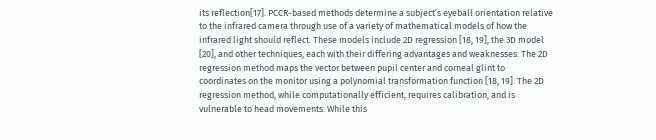its reflection[17]. PCCR-based methods determine a subject’s eyeball orientation relative to the infrared camera through use of a variety of mathematical models of how the infrared light should reflect. These models include 2D regression [18, 19], the 3D model [20], and other techniques, each with their differing advantages and weaknesses. The 2D regression method maps the vector between pupil center and corneal glint to coordinates on the monitor using a polynomial transformation function [18, 19]. The 2D regression method, while computationally efficient, requires calibration, and is vulnerable to head movements. While this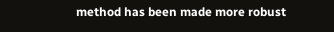method has been made more robust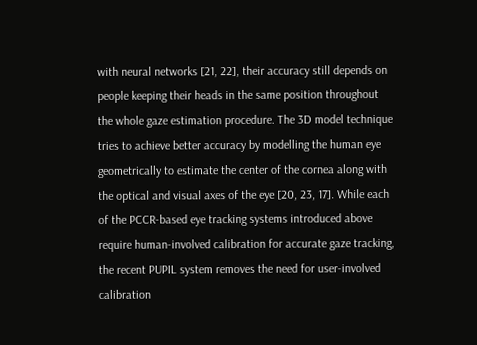with neural networks [21, 22], their accuracy still depends on people keeping their heads in the same position throughout the whole gaze estimation procedure. The 3D model technique tries to achieve better accuracy by modelling the human eye geometrically to estimate the center of the cornea along with the optical and visual axes of the eye [20, 23, 17]. While each of the PCCR-based eye tracking systems introduced above require human-involved calibration for accurate gaze tracking, the recent PUPIL system removes the need for user-involved calibration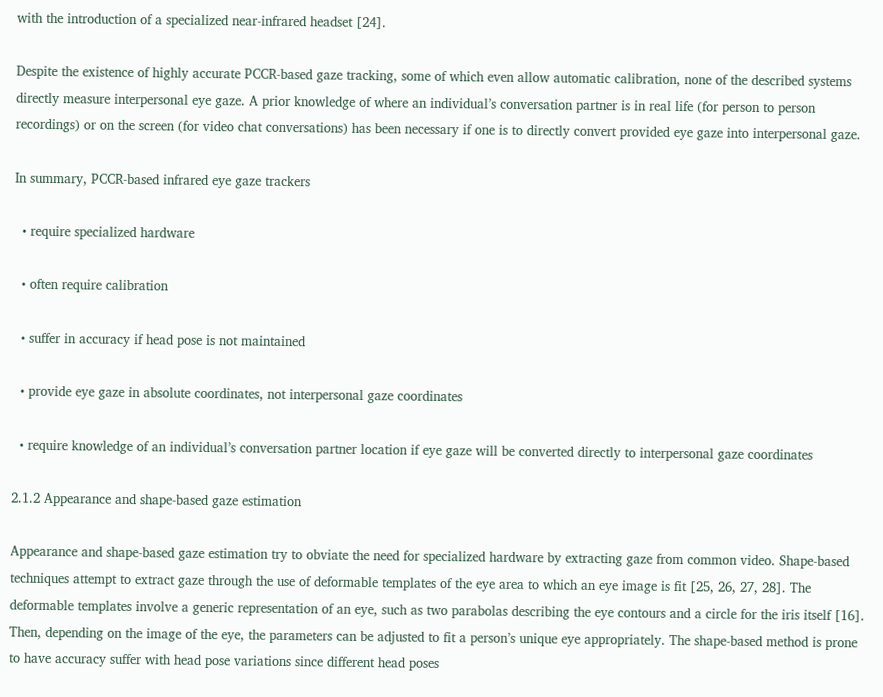with the introduction of a specialized near-infrared headset [24].

Despite the existence of highly accurate PCCR-based gaze tracking, some of which even allow automatic calibration, none of the described systems directly measure interpersonal eye gaze. A prior knowledge of where an individual’s conversation partner is in real life (for person to person recordings) or on the screen (for video chat conversations) has been necessary if one is to directly convert provided eye gaze into interpersonal gaze.

In summary, PCCR-based infrared eye gaze trackers

  • require specialized hardware

  • often require calibration

  • suffer in accuracy if head pose is not maintained

  • provide eye gaze in absolute coordinates, not interpersonal gaze coordinates

  • require knowledge of an individual’s conversation partner location if eye gaze will be converted directly to interpersonal gaze coordinates

2.1.2 Appearance and shape-based gaze estimation

Appearance and shape-based gaze estimation try to obviate the need for specialized hardware by extracting gaze from common video. Shape-based techniques attempt to extract gaze through the use of deformable templates of the eye area to which an eye image is fit [25, 26, 27, 28]. The deformable templates involve a generic representation of an eye, such as two parabolas describing the eye contours and a circle for the iris itself [16]. Then, depending on the image of the eye, the parameters can be adjusted to fit a person’s unique eye appropriately. The shape-based method is prone to have accuracy suffer with head pose variations since different head poses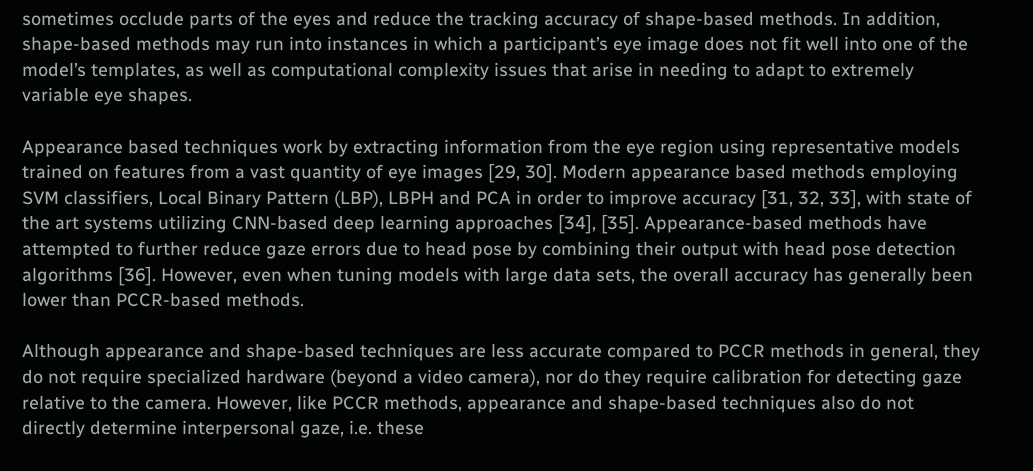sometimes occlude parts of the eyes and reduce the tracking accuracy of shape-based methods. In addition, shape-based methods may run into instances in which a participant’s eye image does not fit well into one of the model’s templates, as well as computational complexity issues that arise in needing to adapt to extremely variable eye shapes.

Appearance based techniques work by extracting information from the eye region using representative models trained on features from a vast quantity of eye images [29, 30]. Modern appearance based methods employing SVM classifiers, Local Binary Pattern (LBP), LBPH and PCA in order to improve accuracy [31, 32, 33], with state of the art systems utilizing CNN-based deep learning approaches [34], [35]. Appearance-based methods have attempted to further reduce gaze errors due to head pose by combining their output with head pose detection algorithms [36]. However, even when tuning models with large data sets, the overall accuracy has generally been lower than PCCR-based methods.

Although appearance and shape-based techniques are less accurate compared to PCCR methods in general, they do not require specialized hardware (beyond a video camera), nor do they require calibration for detecting gaze relative to the camera. However, like PCCR methods, appearance and shape-based techniques also do not directly determine interpersonal gaze, i.e. these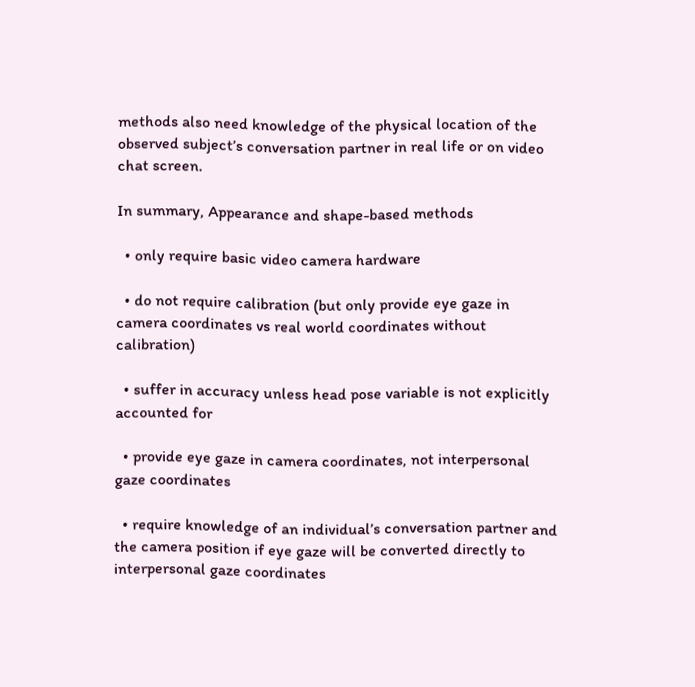methods also need knowledge of the physical location of the observed subject’s conversation partner in real life or on video chat screen.

In summary, Appearance and shape-based methods

  • only require basic video camera hardware

  • do not require calibration (but only provide eye gaze in camera coordinates vs real world coordinates without calibration)

  • suffer in accuracy unless head pose variable is not explicitly accounted for

  • provide eye gaze in camera coordinates, not interpersonal gaze coordinates

  • require knowledge of an individual’s conversation partner and the camera position if eye gaze will be converted directly to interpersonal gaze coordinates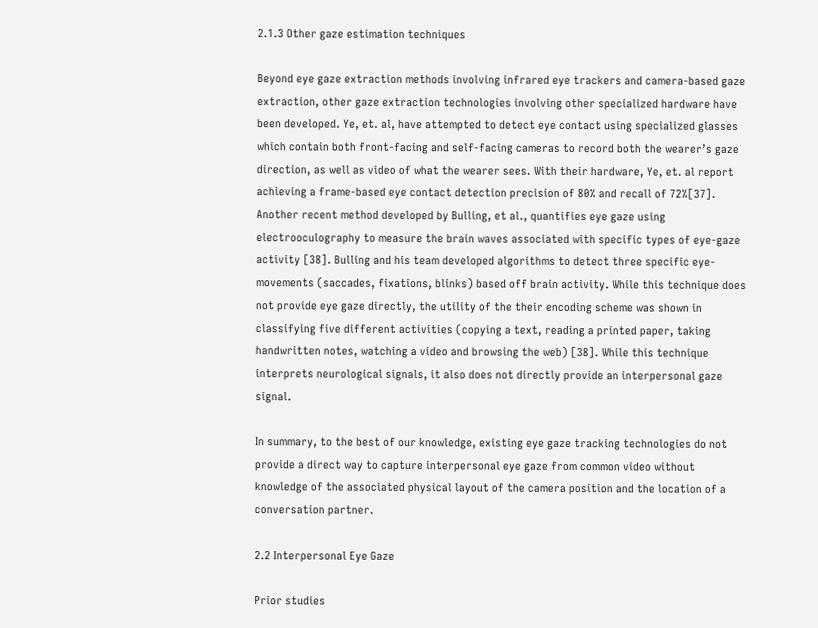2.1.3 Other gaze estimation techniques

Beyond eye gaze extraction methods involving infrared eye trackers and camera-based gaze extraction, other gaze extraction technologies involving other specialized hardware have been developed. Ye, et. al, have attempted to detect eye contact using specialized glasses which contain both front-facing and self-facing cameras to record both the wearer’s gaze direction, as well as video of what the wearer sees. With their hardware, Ye, et. al report achieving a frame-based eye contact detection precision of 80% and recall of 72%[37]. Another recent method developed by Bulling, et al., quantifies eye gaze using electrooculography to measure the brain waves associated with specific types of eye-gaze activity [38]. Bulling and his team developed algorithms to detect three specific eye-movements (saccades, fixations, blinks) based off brain activity. While this technique does not provide eye gaze directly, the utility of the their encoding scheme was shown in classifying five different activities (copying a text, reading a printed paper, taking handwritten notes, watching a video and browsing the web) [38]. While this technique interprets neurological signals, it also does not directly provide an interpersonal gaze signal.

In summary, to the best of our knowledge, existing eye gaze tracking technologies do not provide a direct way to capture interpersonal eye gaze from common video without knowledge of the associated physical layout of the camera position and the location of a conversation partner.

2.2 Interpersonal Eye Gaze

Prior studies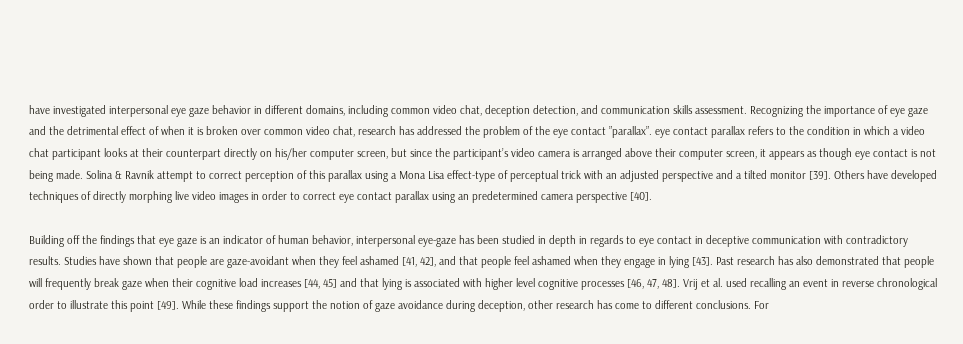have investigated interpersonal eye gaze behavior in different domains, including common video chat, deception detection, and communication skills assessment. Recognizing the importance of eye gaze and the detrimental effect of when it is broken over common video chat, research has addressed the problem of the eye contact ”parallax”. eye contact parallax refers to the condition in which a video chat participant looks at their counterpart directly on his/her computer screen, but since the participant’s video camera is arranged above their computer screen, it appears as though eye contact is not being made. Solina & Ravnik attempt to correct perception of this parallax using a Mona Lisa effect-type of perceptual trick with an adjusted perspective and a tilted monitor [39]. Others have developed techniques of directly morphing live video images in order to correct eye contact parallax using an predetermined camera perspective [40].

Building off the findings that eye gaze is an indicator of human behavior, interpersonal eye-gaze has been studied in depth in regards to eye contact in deceptive communication with contradictory results. Studies have shown that people are gaze-avoidant when they feel ashamed [41, 42], and that people feel ashamed when they engage in lying [43]. Past research has also demonstrated that people will frequently break gaze when their cognitive load increases [44, 45] and that lying is associated with higher level cognitive processes [46, 47, 48]. Vrij et al. used recalling an event in reverse chronological order to illustrate this point [49]. While these findings support the notion of gaze avoidance during deception, other research has come to different conclusions. For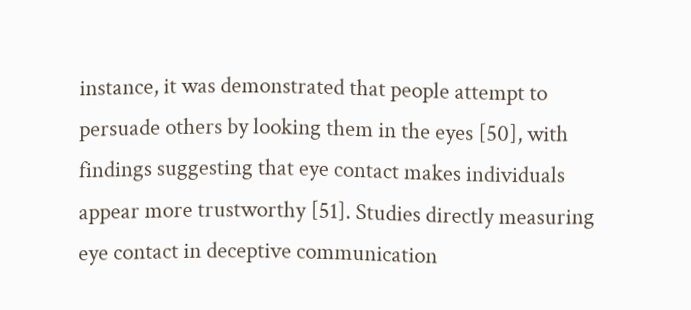instance, it was demonstrated that people attempt to persuade others by looking them in the eyes [50], with findings suggesting that eye contact makes individuals appear more trustworthy [51]. Studies directly measuring eye contact in deceptive communication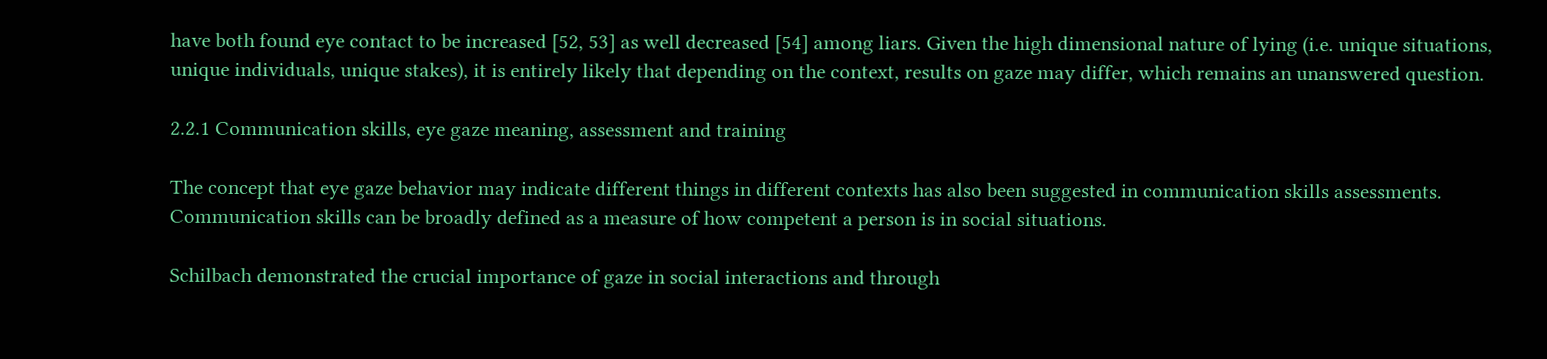have both found eye contact to be increased [52, 53] as well decreased [54] among liars. Given the high dimensional nature of lying (i.e. unique situations, unique individuals, unique stakes), it is entirely likely that depending on the context, results on gaze may differ, which remains an unanswered question.

2.2.1 Communication skills, eye gaze meaning, assessment and training

The concept that eye gaze behavior may indicate different things in different contexts has also been suggested in communication skills assessments. Communication skills can be broadly defined as a measure of how competent a person is in social situations.

Schilbach demonstrated the crucial importance of gaze in social interactions and through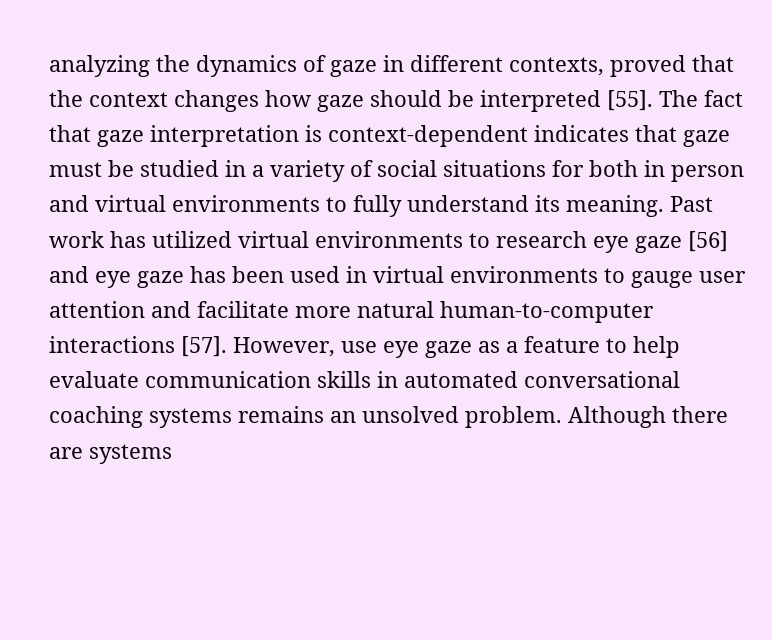analyzing the dynamics of gaze in different contexts, proved that the context changes how gaze should be interpreted [55]. The fact that gaze interpretation is context-dependent indicates that gaze must be studied in a variety of social situations for both in person and virtual environments to fully understand its meaning. Past work has utilized virtual environments to research eye gaze [56] and eye gaze has been used in virtual environments to gauge user attention and facilitate more natural human-to-computer interactions [57]. However, use eye gaze as a feature to help evaluate communication skills in automated conversational coaching systems remains an unsolved problem. Although there are systems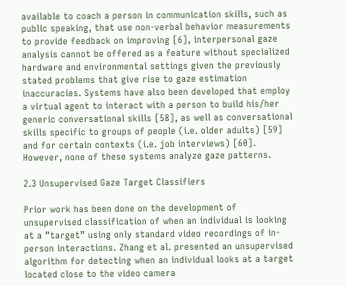available to coach a person in communication skills, such as public speaking, that use non-verbal behavior measurements to provide feedback on improving [6], interpersonal gaze analysis cannot be offered as a feature without specialized hardware and environmental settings given the previously stated problems that give rise to gaze estimation inaccuracies. Systems have also been developed that employ a virtual agent to interact with a person to build his/her generic conversational skills [58], as well as conversational skills specific to groups of people (i.e. older adults) [59] and for certain contexts (i.e. job interviews) [60]. However, none of these systems analyze gaze patterns.

2.3 Unsupervised Gaze Target Classifiers

Prior work has been done on the development of unsupervised classification of when an individual is looking at a ”target” using only standard video recordings of in-person interactions. Zhang et al. presented an unsupervised algorithm for detecting when an individual looks at a target located close to the video camera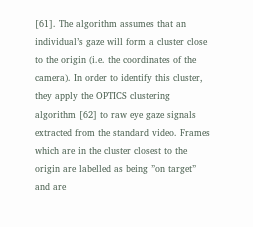[61]. The algorithm assumes that an individual’s gaze will form a cluster close to the origin (i.e. the coordinates of the camera). In order to identify this cluster, they apply the OPTICS clustering algorithm [62] to raw eye gaze signals extracted from the standard video. Frames which are in the cluster closest to the origin are labelled as being ”on target” and are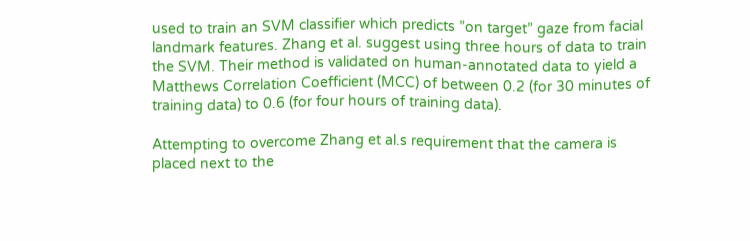used to train an SVM classifier which predicts ”on target” gaze from facial landmark features. Zhang et al. suggest using three hours of data to train the SVM. Their method is validated on human-annotated data to yield a Matthews Correlation Coefficient (MCC) of between 0.2 (for 30 minutes of training data) to 0.6 (for four hours of training data).

Attempting to overcome Zhang et al.s requirement that the camera is placed next to the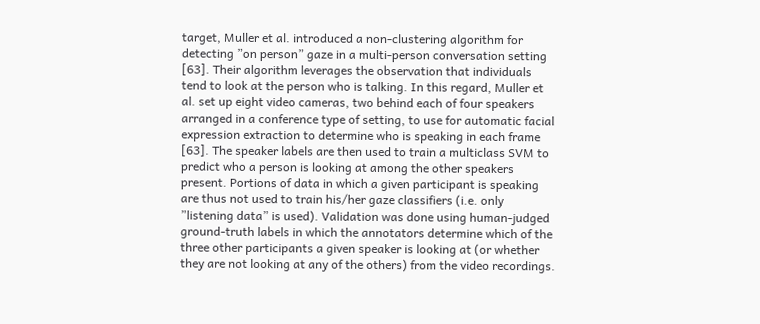target, Muller et al. introduced a non-clustering algorithm for detecting ”on person” gaze in a multi-person conversation setting [63]. Their algorithm leverages the observation that individuals tend to look at the person who is talking. In this regard, Muller et al. set up eight video cameras, two behind each of four speakers arranged in a conference type of setting, to use for automatic facial expression extraction to determine who is speaking in each frame [63]. The speaker labels are then used to train a multiclass SVM to predict who a person is looking at among the other speakers present. Portions of data in which a given participant is speaking are thus not used to train his/her gaze classifiers (i.e. only ”listening data” is used). Validation was done using human-judged ground-truth labels in which the annotators determine which of the three other participants a given speaker is looking at (or whether they are not looking at any of the others) from the video recordings.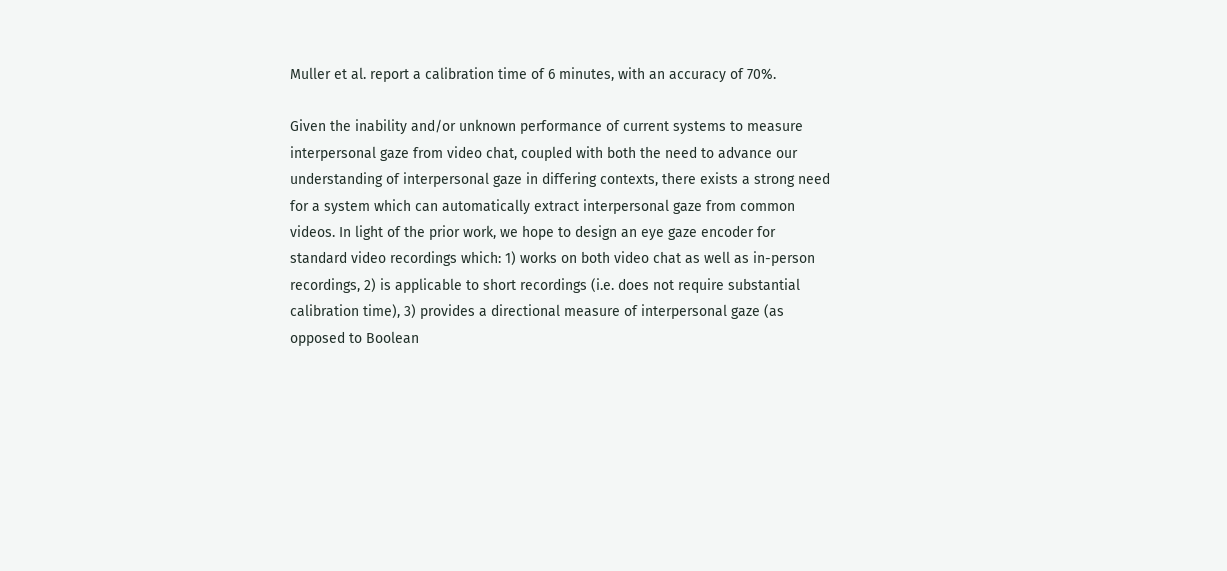Muller et al. report a calibration time of 6 minutes, with an accuracy of 70%.

Given the inability and/or unknown performance of current systems to measure interpersonal gaze from video chat, coupled with both the need to advance our understanding of interpersonal gaze in differing contexts, there exists a strong need for a system which can automatically extract interpersonal gaze from common videos. In light of the prior work, we hope to design an eye gaze encoder for standard video recordings which: 1) works on both video chat as well as in-person recordings, 2) is applicable to short recordings (i.e. does not require substantial calibration time), 3) provides a directional measure of interpersonal gaze (as opposed to Boolean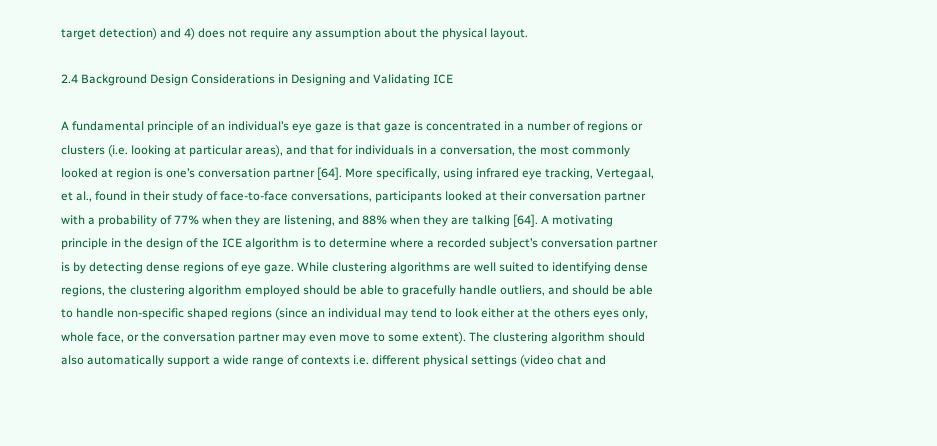target detection) and 4) does not require any assumption about the physical layout.

2.4 Background Design Considerations in Designing and Validating ICE

A fundamental principle of an individual’s eye gaze is that gaze is concentrated in a number of regions or clusters (i.e. looking at particular areas), and that for individuals in a conversation, the most commonly looked at region is one’s conversation partner [64]. More specifically, using infrared eye tracking, Vertegaal, et al., found in their study of face-to-face conversations, participants looked at their conversation partner with a probability of 77% when they are listening, and 88% when they are talking [64]. A motivating principle in the design of the ICE algorithm is to determine where a recorded subject’s conversation partner is by detecting dense regions of eye gaze. While clustering algorithms are well suited to identifying dense regions, the clustering algorithm employed should be able to gracefully handle outliers, and should be able to handle non-specific shaped regions (since an individual may tend to look either at the others eyes only, whole face, or the conversation partner may even move to some extent). The clustering algorithm should also automatically support a wide range of contexts i.e. different physical settings (video chat and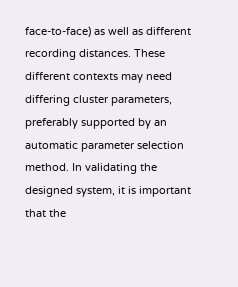face-to-face) as well as different recording distances. These different contexts may need differing cluster parameters, preferably supported by an automatic parameter selection method. In validating the designed system, it is important that the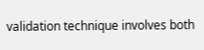validation technique involves both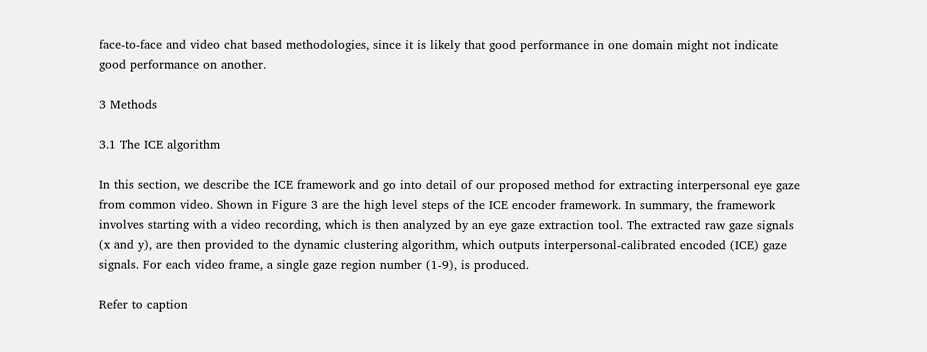face-to-face and video chat based methodologies, since it is likely that good performance in one domain might not indicate good performance on another.

3 Methods

3.1 The ICE algorithm

In this section, we describe the ICE framework and go into detail of our proposed method for extracting interpersonal eye gaze from common video. Shown in Figure 3 are the high level steps of the ICE encoder framework. In summary, the framework involves starting with a video recording, which is then analyzed by an eye gaze extraction tool. The extracted raw gaze signals (x and y), are then provided to the dynamic clustering algorithm, which outputs interpersonal-calibrated encoded (ICE) gaze signals. For each video frame, a single gaze region number (1-9), is produced.

Refer to caption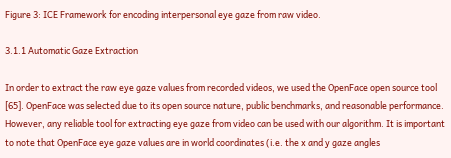Figure 3: ICE Framework for encoding interpersonal eye gaze from raw video.

3.1.1 Automatic Gaze Extraction

In order to extract the raw eye gaze values from recorded videos, we used the OpenFace open source tool [65]. OpenFace was selected due to its open source nature, public benchmarks, and reasonable performance. However, any reliable tool for extracting eye gaze from video can be used with our algorithm. It is important to note that OpenFace eye gaze values are in world coordinates (i.e. the x and y gaze angles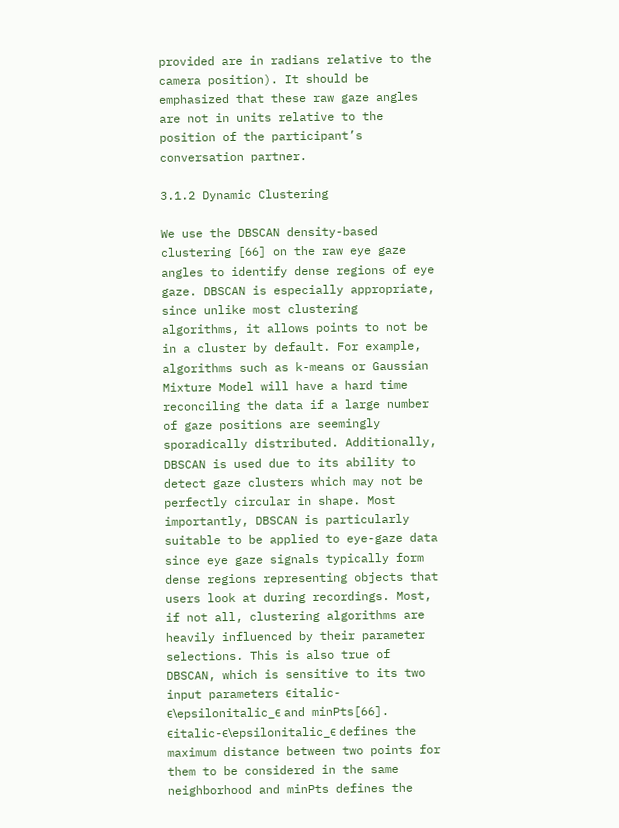provided are in radians relative to the camera position). It should be emphasized that these raw gaze angles are not in units relative to the position of the participant’s conversation partner.

3.1.2 Dynamic Clustering

We use the DBSCAN density-based clustering [66] on the raw eye gaze angles to identify dense regions of eye gaze. DBSCAN is especially appropriate, since unlike most clustering algorithms, it allows points to not be in a cluster by default. For example, algorithms such as k-means or Gaussian Mixture Model will have a hard time reconciling the data if a large number of gaze positions are seemingly sporadically distributed. Additionally, DBSCAN is used due to its ability to detect gaze clusters which may not be perfectly circular in shape. Most importantly, DBSCAN is particularly suitable to be applied to eye-gaze data since eye gaze signals typically form dense regions representing objects that users look at during recordings. Most, if not all, clustering algorithms are heavily influenced by their parameter selections. This is also true of DBSCAN, which is sensitive to its two input parameters ϵitalic-ϵ\epsilonitalic_ϵ and minPts[66]. ϵitalic-ϵ\epsilonitalic_ϵ defines the maximum distance between two points for them to be considered in the same neighborhood and minPts defines the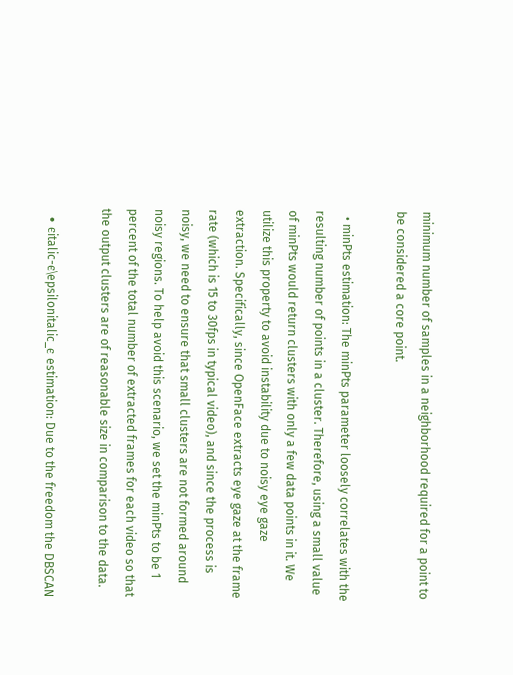minimum number of samples in a neighborhood required for a point to be considered a core point.

  • minPts estimation: The minPts parameter loosely correlates with the resulting number of points in a cluster. Therefore, using a small value of minPts would return clusters with only a few data points in it. We utilize this property to avoid instability due to noisy eye gaze extraction. Specifically, since OpenFace extracts eye gaze at the frame rate (which is 15 to 30fps in typical video), and since the process is noisy, we need to ensure that small clusters are not formed around noisy regions. To help avoid this scenario, we set the minPts to be 1 percent of the total number of extracted frames for each video so that the output clusters are of reasonable size in comparison to the data.

  • ϵitalic-ϵ\epsilonitalic_ϵ estimation: Due to the freedom the DBSCAN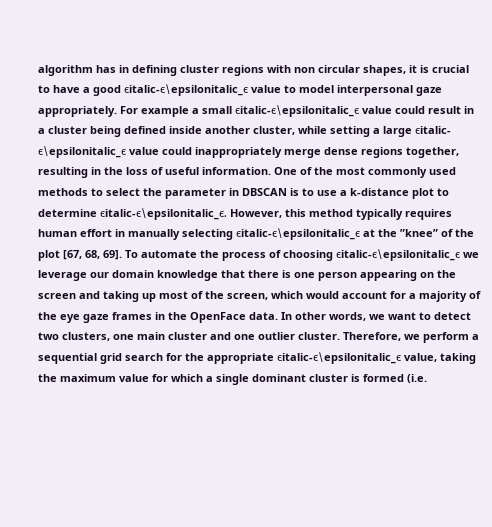algorithm has in defining cluster regions with non circular shapes, it is crucial to have a good ϵitalic-ϵ\epsilonitalic_ϵ value to model interpersonal gaze appropriately. For example a small ϵitalic-ϵ\epsilonitalic_ϵ value could result in a cluster being defined inside another cluster, while setting a large ϵitalic-ϵ\epsilonitalic_ϵ value could inappropriately merge dense regions together, resulting in the loss of useful information. One of the most commonly used methods to select the parameter in DBSCAN is to use a k-distance plot to determine ϵitalic-ϵ\epsilonitalic_ϵ. However, this method typically requires human effort in manually selecting ϵitalic-ϵ\epsilonitalic_ϵ at the ”knee” of the plot [67, 68, 69]. To automate the process of choosing ϵitalic-ϵ\epsilonitalic_ϵ we leverage our domain knowledge that there is one person appearing on the screen and taking up most of the screen, which would account for a majority of the eye gaze frames in the OpenFace data. In other words, we want to detect two clusters, one main cluster and one outlier cluster. Therefore, we perform a sequential grid search for the appropriate ϵitalic-ϵ\epsilonitalic_ϵ value, taking the maximum value for which a single dominant cluster is formed (i.e.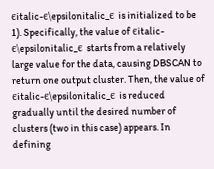ϵitalic-ϵ\epsilonitalic_ϵ is initialized to be 1). Specifically, the value of ϵitalic-ϵ\epsilonitalic_ϵ starts from a relatively large value for the data, causing DBSCAN to return one output cluster. Then, the value of ϵitalic-ϵ\epsilonitalic_ϵ is reduced gradually until the desired number of clusters (two in this case) appears. In defining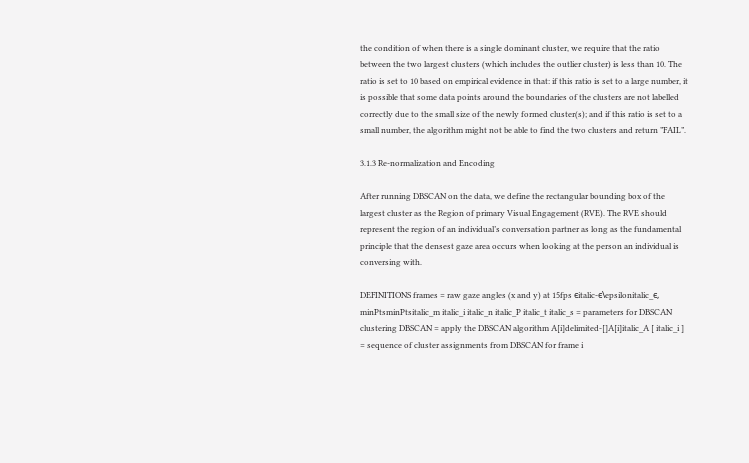the condition of when there is a single dominant cluster, we require that the ratio between the two largest clusters (which includes the outlier cluster) is less than 10. The ratio is set to 10 based on empirical evidence in that: if this ratio is set to a large number, it is possible that some data points around the boundaries of the clusters are not labelled correctly due to the small size of the newly formed cluster(s); and if this ratio is set to a small number, the algorithm might not be able to find the two clusters and return ”FAIL”.

3.1.3 Re-normalization and Encoding

After running DBSCAN on the data, we define the rectangular bounding box of the largest cluster as the Region of primary Visual Engagement (RVE). The RVE should represent the region of an individual’s conversation partner as long as the fundamental principle that the densest gaze area occurs when looking at the person an individual is conversing with.

DEFINITIONS frames = raw gaze angles (x and y) at 15fps ϵitalic-ϵ\epsilonitalic_ϵ, minPtsminPtsitalic_m italic_i italic_n italic_P italic_t italic_s = parameters for DBSCAN clustering DBSCAN = apply the DBSCAN algorithm A[i]delimited-[]A[i]italic_A [ italic_i ] = sequence of cluster assignments from DBSCAN for frame i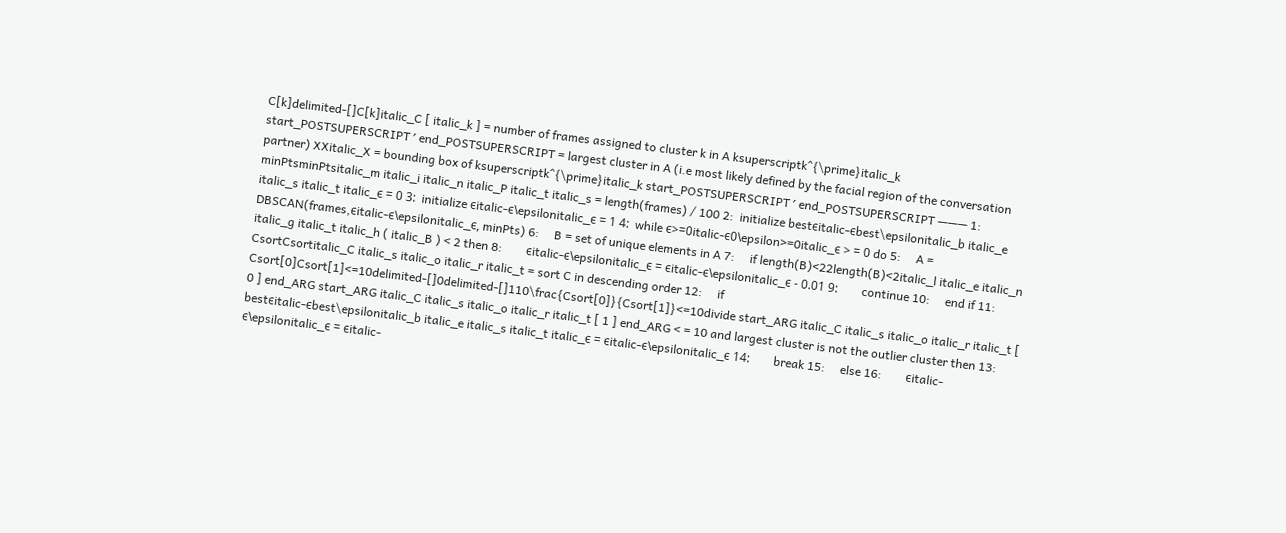C[k]delimited-[]C[k]italic_C [ italic_k ] = number of frames assigned to cluster k in A ksuperscriptk^{\prime}italic_k start_POSTSUPERSCRIPT ′ end_POSTSUPERSCRIPT = largest cluster in A (i.e most likely defined by the facial region of the conversation partner) XXitalic_X = bounding box of ksuperscriptk^{\prime}italic_k start_POSTSUPERSCRIPT ′ end_POSTSUPERSCRIPT ——— 1:  minPtsminPtsitalic_m italic_i italic_n italic_P italic_t italic_s = length(frames) / 100 2:  initialize bestϵitalic-ϵbest\epsilonitalic_b italic_e italic_s italic_t italic_ϵ = 0 3:  initialize ϵitalic-ϵ\epsilonitalic_ϵ = 1 4:  while ϵ>=0italic-ϵ0\epsilon>=0italic_ϵ > = 0 do 5:     A = DBSCAN(frames,ϵitalic-ϵ\epsilonitalic_ϵ, minPts) 6:     B = set of unique elements in A 7:     if length(B)<22length(B)<2italic_l italic_e italic_n italic_g italic_t italic_h ( italic_B ) < 2 then 8:        ϵitalic-ϵ\epsilonitalic_ϵ = ϵitalic-ϵ\epsilonitalic_ϵ - 0.01 9:        continue 10:     end if 11:     CsortCsortitalic_C italic_s italic_o italic_r italic_t = sort C in descending order 12:     if Csort[0]Csort[1]<=10delimited-[]0delimited-[]110\frac{Csort[0]}{Csort[1]}<=10divide start_ARG italic_C italic_s italic_o italic_r italic_t [ 0 ] end_ARG start_ARG italic_C italic_s italic_o italic_r italic_t [ 1 ] end_ARG < = 10 and largest cluster is not the outlier cluster then 13:        bestϵitalic-ϵbest\epsilonitalic_b italic_e italic_s italic_t italic_ϵ = ϵitalic-ϵ\epsilonitalic_ϵ 14:        break 15:     else 16:        ϵitalic-ϵ\epsilonitalic_ϵ = ϵitalic-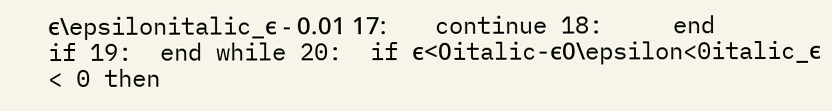ϵ\epsilonitalic_ϵ - 0.01 17:        continue 18:     end if 19:  end while 20:  if ϵ<0italic-ϵ0\epsilon<0italic_ϵ < 0 then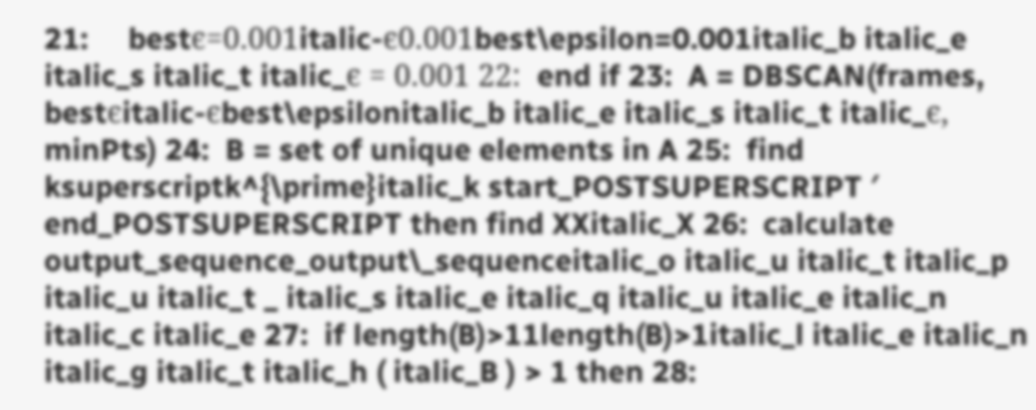21:     bestϵ=0.001italic-ϵ0.001best\epsilon=0.001italic_b italic_e italic_s italic_t italic_ϵ = 0.001 22:  end if 23:  A = DBSCAN(frames, bestϵitalic-ϵbest\epsilonitalic_b italic_e italic_s italic_t italic_ϵ, minPts) 24:  B = set of unique elements in A 25:  find ksuperscriptk^{\prime}italic_k start_POSTSUPERSCRIPT ′ end_POSTSUPERSCRIPT then find XXitalic_X 26:  calculate output_sequence_output\_sequenceitalic_o italic_u italic_t italic_p italic_u italic_t _ italic_s italic_e italic_q italic_u italic_e italic_n italic_c italic_e 27:  if length(B)>11length(B)>1italic_l italic_e italic_n italic_g italic_t italic_h ( italic_B ) > 1 then 28: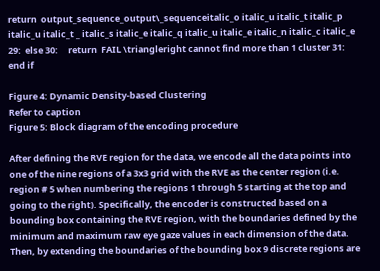return  output_sequence_output\_sequenceitalic_o italic_u italic_t italic_p italic_u italic_t _ italic_s italic_e italic_q italic_u italic_e italic_n italic_c italic_e 29:  else 30:     return  FAIL \triangleright cannot find more than 1 cluster 31:  end if

Figure 4: Dynamic Density-based Clustering
Refer to caption
Figure 5: Block diagram of the encoding procedure

After defining the RVE region for the data, we encode all the data points into one of the nine regions of a 3x3 grid with the RVE as the center region (i.e. region # 5 when numbering the regions 1 through 5 starting at the top and going to the right). Specifically, the encoder is constructed based on a bounding box containing the RVE region, with the boundaries defined by the minimum and maximum raw eye gaze values in each dimension of the data. Then, by extending the boundaries of the bounding box 9 discrete regions are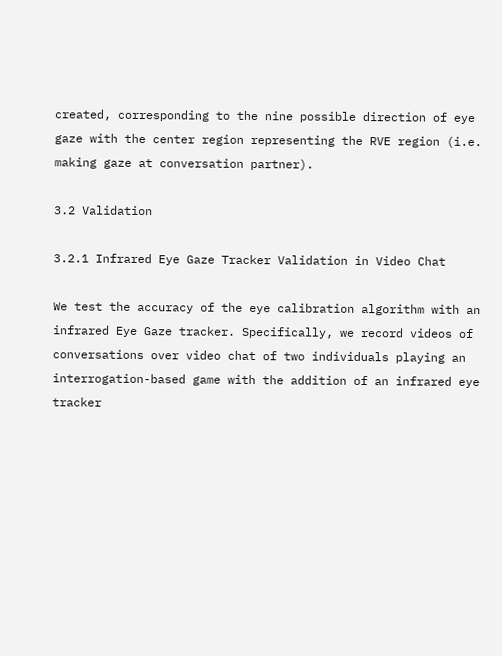created, corresponding to the nine possible direction of eye gaze with the center region representing the RVE region (i.e. making gaze at conversation partner).

3.2 Validation

3.2.1 Infrared Eye Gaze Tracker Validation in Video Chat

We test the accuracy of the eye calibration algorithm with an infrared Eye Gaze tracker. Specifically, we record videos of conversations over video chat of two individuals playing an interrogation-based game with the addition of an infrared eye tracker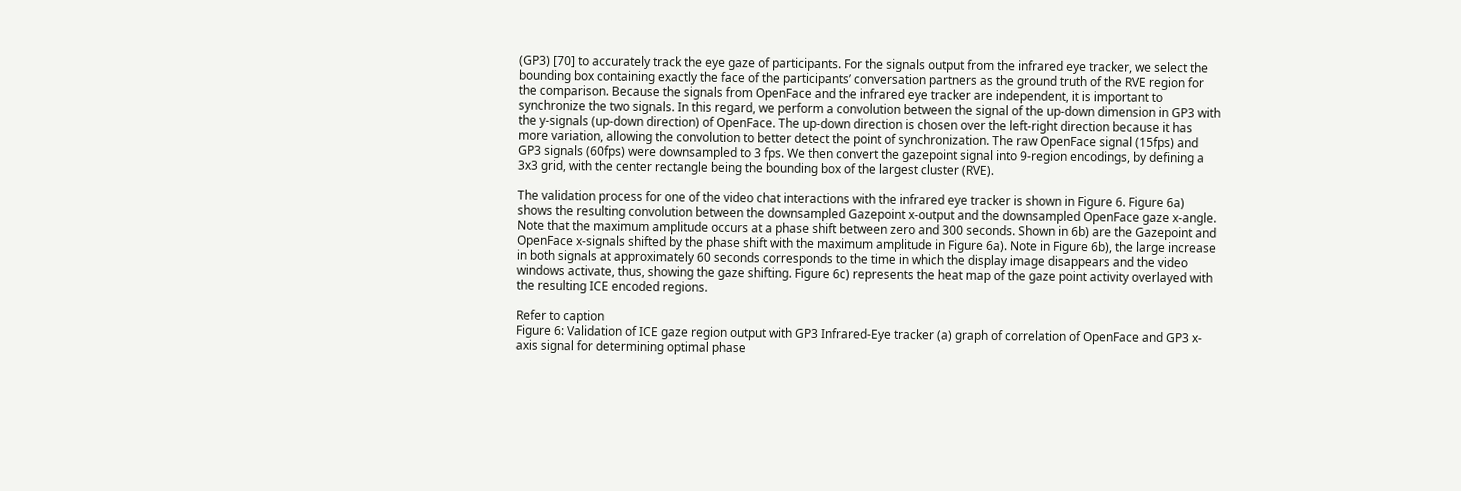(GP3) [70] to accurately track the eye gaze of participants. For the signals output from the infrared eye tracker, we select the bounding box containing exactly the face of the participants’ conversation partners as the ground truth of the RVE region for the comparison. Because the signals from OpenFace and the infrared eye tracker are independent, it is important to synchronize the two signals. In this regard, we perform a convolution between the signal of the up-down dimension in GP3 with the y-signals (up-down direction) of OpenFace. The up-down direction is chosen over the left-right direction because it has more variation, allowing the convolution to better detect the point of synchronization. The raw OpenFace signal (15fps) and GP3 signals (60fps) were downsampled to 3 fps. We then convert the gazepoint signal into 9-region encodings, by defining a 3x3 grid, with the center rectangle being the bounding box of the largest cluster (RVE).

The validation process for one of the video chat interactions with the infrared eye tracker is shown in Figure 6. Figure 6a) shows the resulting convolution between the downsampled Gazepoint x-output and the downsampled OpenFace gaze x-angle. Note that the maximum amplitude occurs at a phase shift between zero and 300 seconds. Shown in 6b) are the Gazepoint and OpenFace x-signals shifted by the phase shift with the maximum amplitude in Figure 6a). Note in Figure 6b), the large increase in both signals at approximately 60 seconds corresponds to the time in which the display image disappears and the video windows activate, thus, showing the gaze shifting. Figure 6c) represents the heat map of the gaze point activity overlayed with the resulting ICE encoded regions.

Refer to caption
Figure 6: Validation of ICE gaze region output with GP3 Infrared-Eye tracker (a) graph of correlation of OpenFace and GP3 x-axis signal for determining optimal phase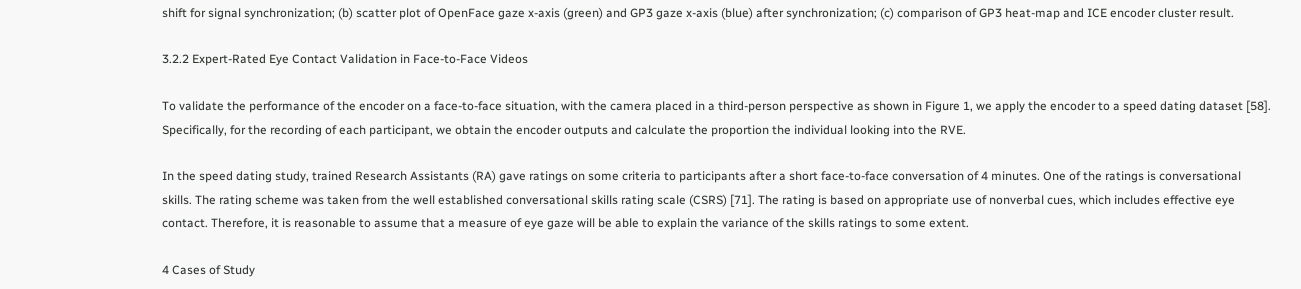shift for signal synchronization; (b) scatter plot of OpenFace gaze x-axis (green) and GP3 gaze x-axis (blue) after synchronization; (c) comparison of GP3 heat-map and ICE encoder cluster result.

3.2.2 Expert-Rated Eye Contact Validation in Face-to-Face Videos

To validate the performance of the encoder on a face-to-face situation, with the camera placed in a third-person perspective as shown in Figure 1, we apply the encoder to a speed dating dataset [58]. Specifically, for the recording of each participant, we obtain the encoder outputs and calculate the proportion the individual looking into the RVE.

In the speed dating study, trained Research Assistants (RA) gave ratings on some criteria to participants after a short face-to-face conversation of 4 minutes. One of the ratings is conversational skills. The rating scheme was taken from the well established conversational skills rating scale (CSRS) [71]. The rating is based on appropriate use of nonverbal cues, which includes effective eye contact. Therefore, it is reasonable to assume that a measure of eye gaze will be able to explain the variance of the skills ratings to some extent.

4 Cases of Study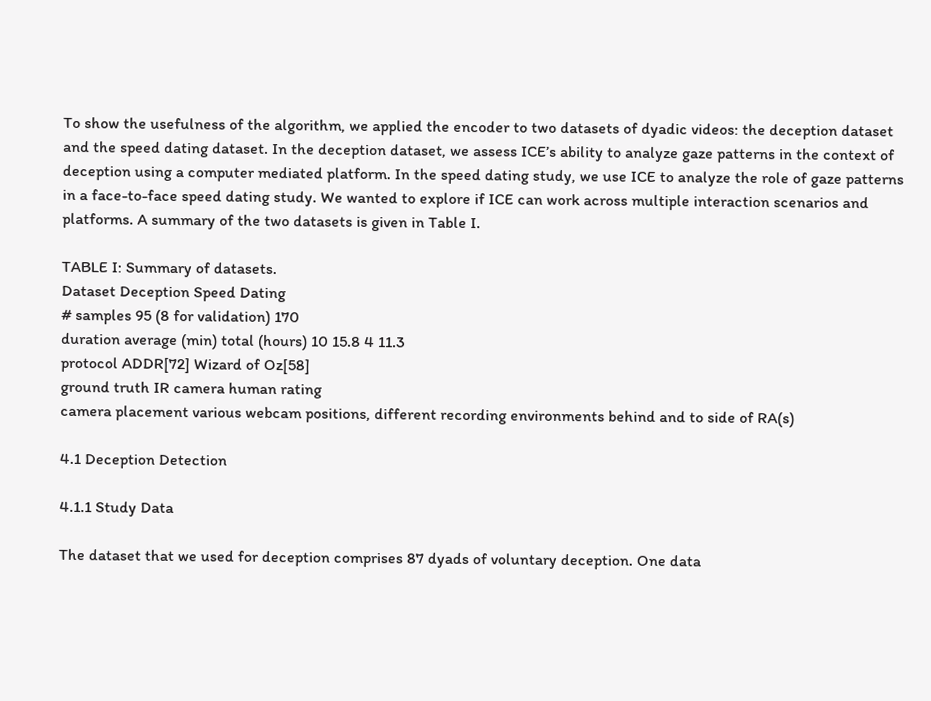To show the usefulness of the algorithm, we applied the encoder to two datasets of dyadic videos: the deception dataset and the speed dating dataset. In the deception dataset, we assess ICE’s ability to analyze gaze patterns in the context of deception using a computer mediated platform. In the speed dating study, we use ICE to analyze the role of gaze patterns in a face-to-face speed dating study. We wanted to explore if ICE can work across multiple interaction scenarios and platforms. A summary of the two datasets is given in Table I.

TABLE I: Summary of datasets.
Dataset Deception Speed Dating
# samples 95 (8 for validation) 170
duration average (min) total (hours) 10 15.8 4 11.3
protocol ADDR[72] Wizard of Oz[58]
ground truth IR camera human rating
camera placement various webcam positions, different recording environments behind and to side of RA(s)

4.1 Deception Detection

4.1.1 Study Data

The dataset that we used for deception comprises 87 dyads of voluntary deception. One data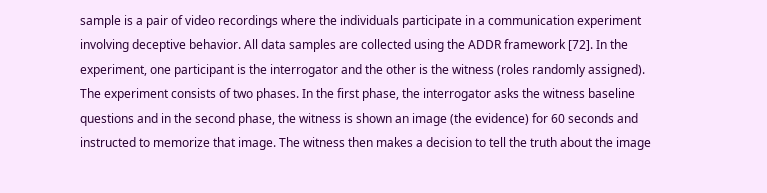sample is a pair of video recordings where the individuals participate in a communication experiment involving deceptive behavior. All data samples are collected using the ADDR framework [72]. In the experiment, one participant is the interrogator and the other is the witness (roles randomly assigned). The experiment consists of two phases. In the first phase, the interrogator asks the witness baseline questions and in the second phase, the witness is shown an image (the evidence) for 60 seconds and instructed to memorize that image. The witness then makes a decision to tell the truth about the image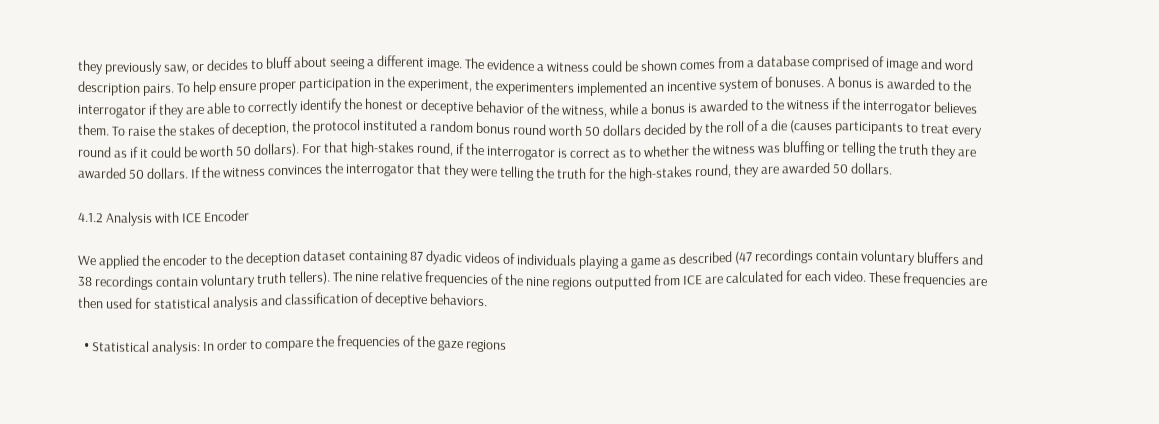they previously saw, or decides to bluff about seeing a different image. The evidence a witness could be shown comes from a database comprised of image and word description pairs. To help ensure proper participation in the experiment, the experimenters implemented an incentive system of bonuses. A bonus is awarded to the interrogator if they are able to correctly identify the honest or deceptive behavior of the witness, while a bonus is awarded to the witness if the interrogator believes them. To raise the stakes of deception, the protocol instituted a random bonus round worth 50 dollars decided by the roll of a die (causes participants to treat every round as if it could be worth 50 dollars). For that high-stakes round, if the interrogator is correct as to whether the witness was bluffing or telling the truth they are awarded 50 dollars. If the witness convinces the interrogator that they were telling the truth for the high-stakes round, they are awarded 50 dollars.

4.1.2 Analysis with ICE Encoder

We applied the encoder to the deception dataset containing 87 dyadic videos of individuals playing a game as described (47 recordings contain voluntary bluffers and 38 recordings contain voluntary truth tellers). The nine relative frequencies of the nine regions outputted from ICE are calculated for each video. These frequencies are then used for statistical analysis and classification of deceptive behaviors.

  • Statistical analysis: In order to compare the frequencies of the gaze regions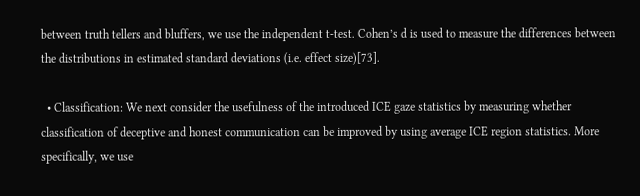between truth tellers and bluffers, we use the independent t-test. Cohen’s d is used to measure the differences between the distributions in estimated standard deviations (i.e. effect size)[73].

  • Classification: We next consider the usefulness of the introduced ICE gaze statistics by measuring whether classification of deceptive and honest communication can be improved by using average ICE region statistics. More specifically, we use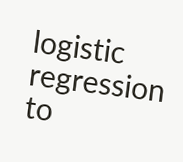logistic regression to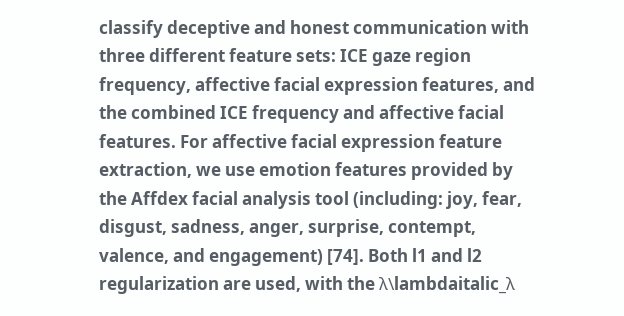classify deceptive and honest communication with three different feature sets: ICE gaze region frequency, affective facial expression features, and the combined ICE frequency and affective facial features. For affective facial expression feature extraction, we use emotion features provided by the Affdex facial analysis tool (including: joy, fear, disgust, sadness, anger, surprise, contempt, valence, and engagement) [74]. Both l1 and l2 regularization are used, with the λ\lambdaitalic_λ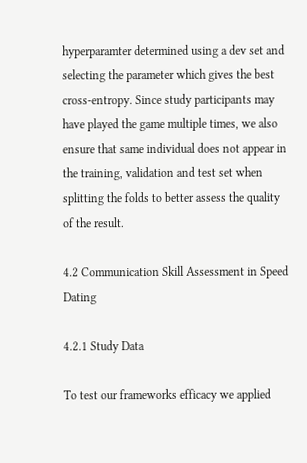hyperparamter determined using a dev set and selecting the parameter which gives the best cross-entropy. Since study participants may have played the game multiple times, we also ensure that same individual does not appear in the training, validation and test set when splitting the folds to better assess the quality of the result.

4.2 Communication Skill Assessment in Speed Dating

4.2.1 Study Data

To test our frameworks efficacy we applied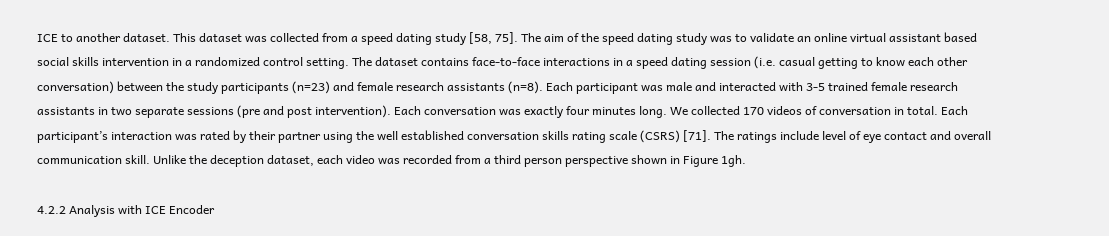ICE to another dataset. This dataset was collected from a speed dating study [58, 75]. The aim of the speed dating study was to validate an online virtual assistant based social skills intervention in a randomized control setting. The dataset contains face-to-face interactions in a speed dating session (i.e. casual getting to know each other conversation) between the study participants (n=23) and female research assistants (n=8). Each participant was male and interacted with 3-5 trained female research assistants in two separate sessions (pre and post intervention). Each conversation was exactly four minutes long. We collected 170 videos of conversation in total. Each participant’s interaction was rated by their partner using the well established conversation skills rating scale (CSRS) [71]. The ratings include level of eye contact and overall communication skill. Unlike the deception dataset, each video was recorded from a third person perspective shown in Figure 1gh.

4.2.2 Analysis with ICE Encoder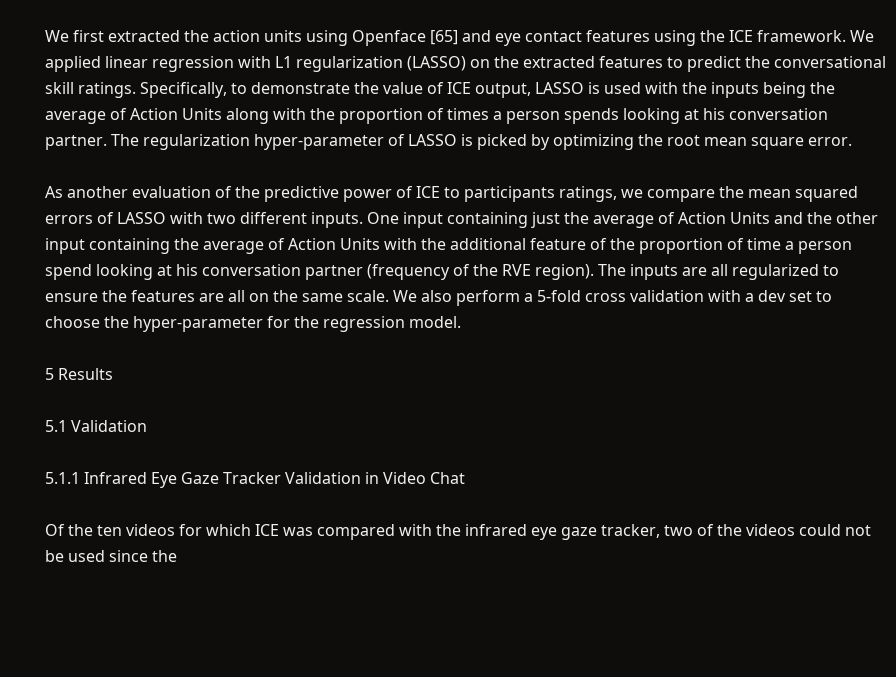We first extracted the action units using Openface [65] and eye contact features using the ICE framework. We applied linear regression with L1 regularization (LASSO) on the extracted features to predict the conversational skill ratings. Specifically, to demonstrate the value of ICE output, LASSO is used with the inputs being the average of Action Units along with the proportion of times a person spends looking at his conversation partner. The regularization hyper-parameter of LASSO is picked by optimizing the root mean square error.

As another evaluation of the predictive power of ICE to participants ratings, we compare the mean squared errors of LASSO with two different inputs. One input containing just the average of Action Units and the other input containing the average of Action Units with the additional feature of the proportion of time a person spend looking at his conversation partner (frequency of the RVE region). The inputs are all regularized to ensure the features are all on the same scale. We also perform a 5-fold cross validation with a dev set to choose the hyper-parameter for the regression model.

5 Results

5.1 Validation

5.1.1 Infrared Eye Gaze Tracker Validation in Video Chat

Of the ten videos for which ICE was compared with the infrared eye gaze tracker, two of the videos could not be used since the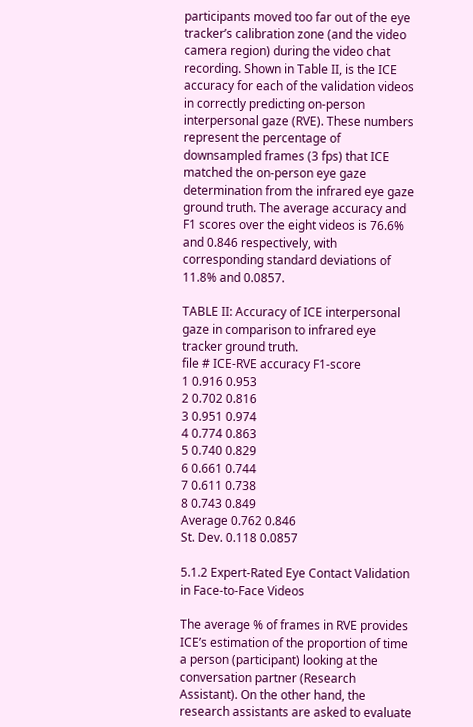participants moved too far out of the eye tracker’s calibration zone (and the video camera region) during the video chat recording. Shown in Table II, is the ICE accuracy for each of the validation videos in correctly predicting on-person interpersonal gaze (RVE). These numbers represent the percentage of downsampled frames (3 fps) that ICE matched the on-person eye gaze determination from the infrared eye gaze ground truth. The average accuracy and F1 scores over the eight videos is 76.6% and 0.846 respectively, with corresponding standard deviations of 11.8% and 0.0857.

TABLE II: Accuracy of ICE interpersonal gaze in comparison to infrared eye tracker ground truth.
file # ICE-RVE accuracy F1-score
1 0.916 0.953
2 0.702 0.816
3 0.951 0.974
4 0.774 0.863
5 0.740 0.829
6 0.661 0.744
7 0.611 0.738
8 0.743 0.849
Average 0.762 0.846
St. Dev. 0.118 0.0857

5.1.2 Expert-Rated Eye Contact Validation in Face-to-Face Videos

The average % of frames in RVE provides ICE’s estimation of the proportion of time a person (participant) looking at the conversation partner (Research Assistant). On the other hand, the research assistants are asked to evaluate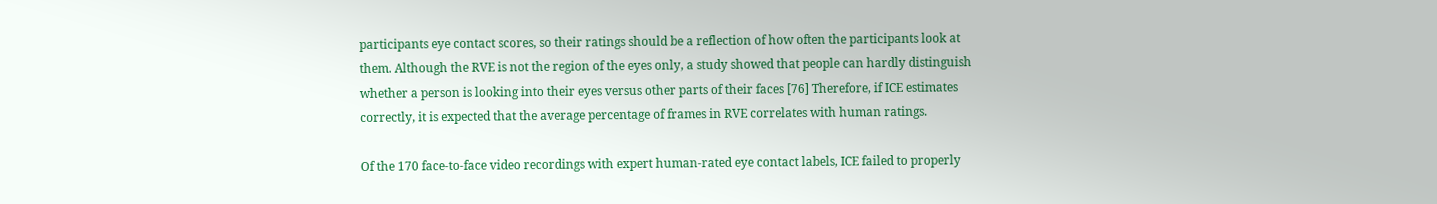participants eye contact scores, so their ratings should be a reflection of how often the participants look at them. Although the RVE is not the region of the eyes only, a study showed that people can hardly distinguish whether a person is looking into their eyes versus other parts of their faces [76] Therefore, if ICE estimates correctly, it is expected that the average percentage of frames in RVE correlates with human ratings.

Of the 170 face-to-face video recordings with expert human-rated eye contact labels, ICE failed to properly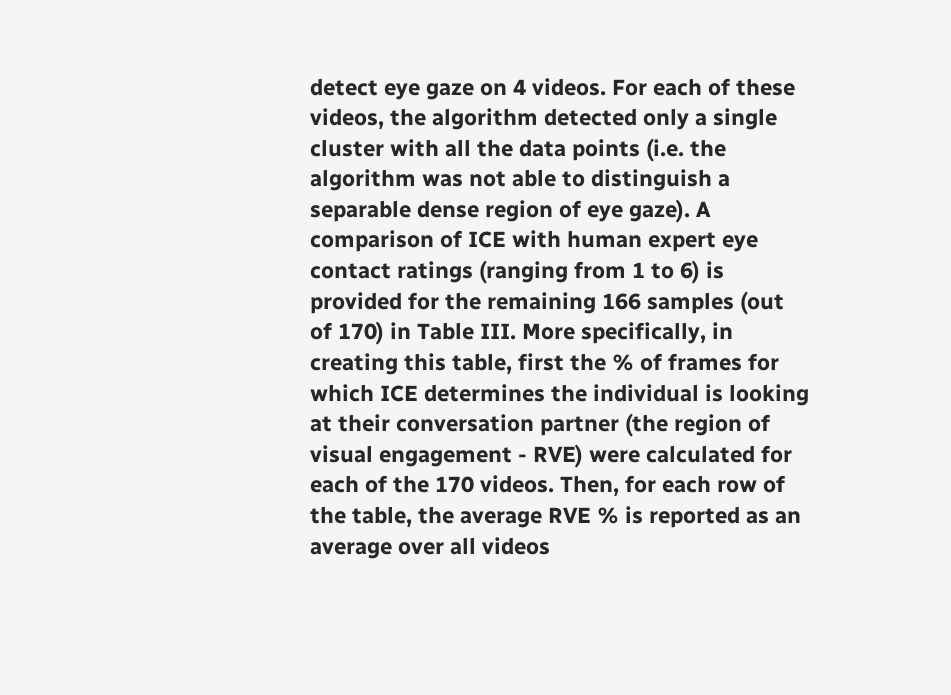detect eye gaze on 4 videos. For each of these videos, the algorithm detected only a single cluster with all the data points (i.e. the algorithm was not able to distinguish a separable dense region of eye gaze). A comparison of ICE with human expert eye contact ratings (ranging from 1 to 6) is provided for the remaining 166 samples (out of 170) in Table III. More specifically, in creating this table, first the % of frames for which ICE determines the individual is looking at their conversation partner (the region of visual engagement - RVE) were calculated for each of the 170 videos. Then, for each row of the table, the average RVE % is reported as an average over all videos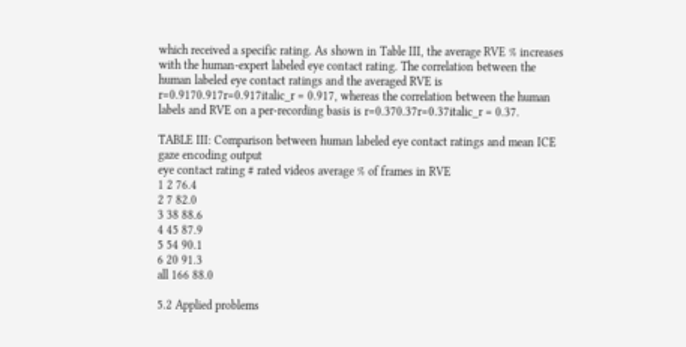which received a specific rating. As shown in Table III, the average RVE % increases with the human-expert labeled eye contact rating. The correlation between the human labeled eye contact ratings and the averaged RVE is r=0.9170.917r=0.917italic_r = 0.917, whereas the correlation between the human labels and RVE on a per-recording basis is r=0.370.37r=0.37italic_r = 0.37.

TABLE III: Comparison between human labeled eye contact ratings and mean ICE gaze encoding output
eye contact rating # rated videos average % of frames in RVE
1 2 76.4
2 7 82.0
3 38 88.6
4 45 87.9
5 54 90.1
6 20 91.3
all 166 88.0

5.2 Applied problems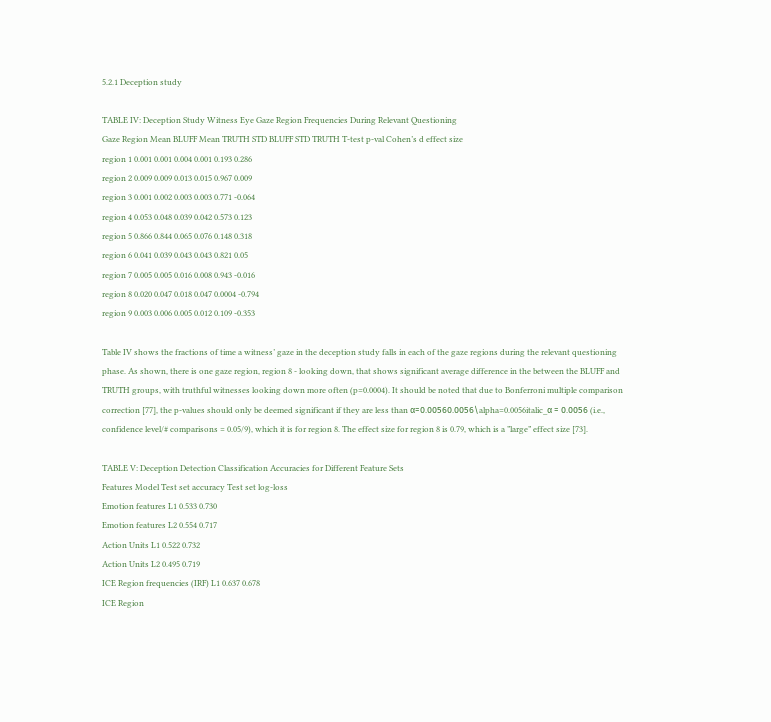5.2.1 Deception study

TABLE IV: Deception Study Witness Eye Gaze Region Frequencies During Relevant Questioning
Gaze Region Mean BLUFF Mean TRUTH STD BLUFF STD TRUTH T-test p-val Cohen’s d effect size
region 1 0.001 0.001 0.004 0.001 0.193 0.286
region 2 0.009 0.009 0.013 0.015 0.967 0.009
region 3 0.001 0.002 0.003 0.003 0.771 -0.064
region 4 0.053 0.048 0.039 0.042 0.573 0.123
region 5 0.866 0.844 0.065 0.076 0.148 0.318
region 6 0.041 0.039 0.043 0.043 0.821 0.05
region 7 0.005 0.005 0.016 0.008 0.943 -0.016
region 8 0.020 0.047 0.018 0.047 0.0004 -0.794
region 9 0.003 0.006 0.005 0.012 0.109 -0.353

Table IV shows the fractions of time a witness’ gaze in the deception study falls in each of the gaze regions during the relevant questioning phase. As shown, there is one gaze region, region 8 - looking down, that shows significant average difference in the between the BLUFF and TRUTH groups, with truthful witnesses looking down more often (p=0.0004). It should be noted that due to Bonferroni multiple comparison correction [77], the p-values should only be deemed significant if they are less than α=0.00560.0056\alpha=0.0056italic_α = 0.0056 (i.e., confidence level/# comparisons = 0.05/9), which it is for region 8. The effect size for region 8 is 0.79, which is a ”large” effect size [73].

TABLE V: Deception Detection Classification Accuracies for Different Feature Sets
Features Model Test set accuracy Test set log-loss
Emotion features L1 0.533 0.730
Emotion features L2 0.554 0.717
Action Units L1 0.522 0.732
Action Units L2 0.495 0.719
ICE Region frequencies (IRF) L1 0.637 0.678
ICE Region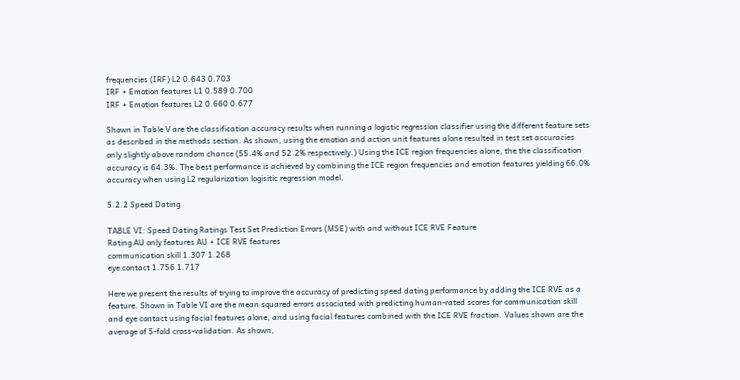frequencies (IRF) L2 0.643 0.703
IRF + Emotion features L1 0.589 0.700
IRF + Emotion features L2 0.660 0.677

Shown in Table V are the classification accuracy results when running a logistic regression classifier using the different feature sets as described in the methods section. As shown, using the emotion and action unit features alone resulted in test set accuracies only slightly above random chance (55.4% and 52.2% respectively.) Using the ICE region frequencies alone, the the classification accuracy is 64.3%. The best performance is achieved by combining the ICE region frequencies and emotion features yielding 66.0% accuracy when using L2 regularization logisitic regression model.

5.2.2 Speed Dating

TABLE VI: Speed Dating Ratings Test Set Prediction Errors (MSE) with and without ICE RVE Feature
Rating AU only features AU + ICE RVE features
communication skill 1.307 1.268
eye contact 1.756 1.717

Here we present the results of trying to improve the accuracy of predicting speed dating performance by adding the ICE RVE as a feature. Shown in Table VI are the mean squared errors associated with predicting human-rated scores for communication skill and eye contact using facial features alone, and using facial features combined with the ICE RVE fraction. Values shown are the average of 5-fold cross-validation. As shown,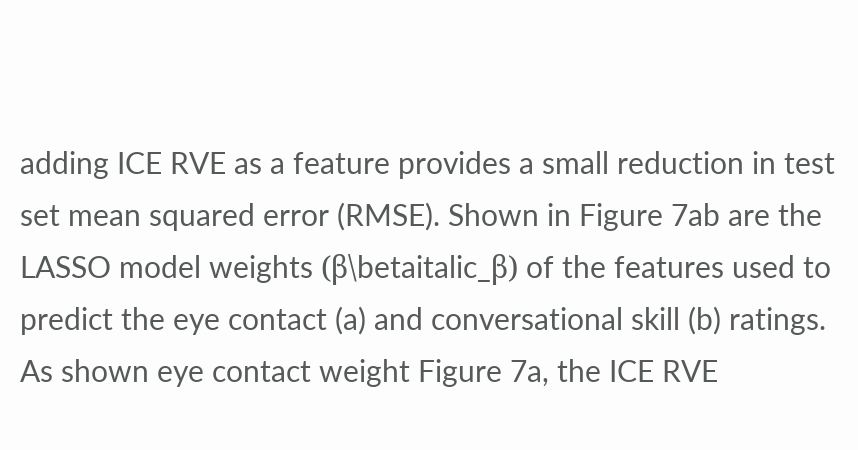adding ICE RVE as a feature provides a small reduction in test set mean squared error (RMSE). Shown in Figure 7ab are the LASSO model weights (β\betaitalic_β) of the features used to predict the eye contact (a) and conversational skill (b) ratings. As shown eye contact weight Figure 7a, the ICE RVE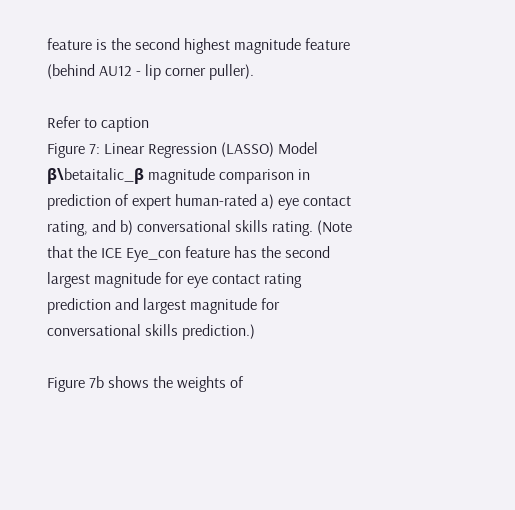feature is the second highest magnitude feature (behind AU12 - lip corner puller).

Refer to caption
Figure 7: Linear Regression (LASSO) Model β\betaitalic_β magnitude comparison in prediction of expert human-rated a) eye contact rating, and b) conversational skills rating. (Note that the ICE Eye_con feature has the second largest magnitude for eye contact rating prediction and largest magnitude for conversational skills prediction.)

Figure 7b shows the weights of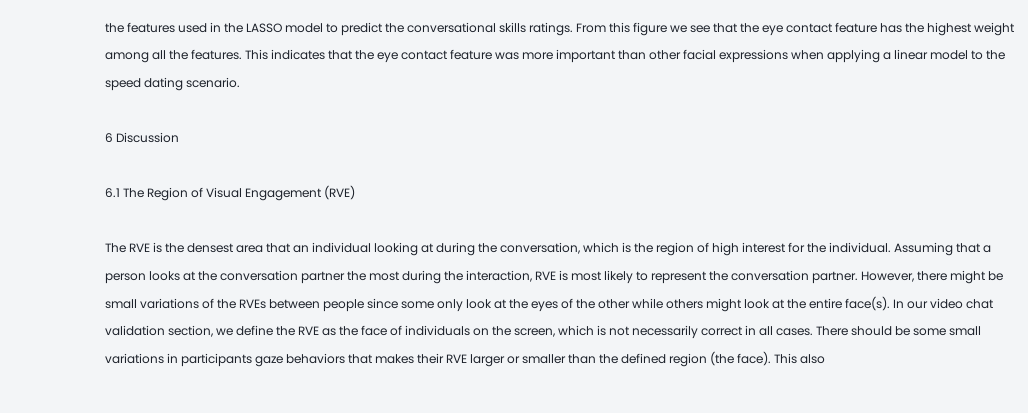the features used in the LASSO model to predict the conversational skills ratings. From this figure we see that the eye contact feature has the highest weight among all the features. This indicates that the eye contact feature was more important than other facial expressions when applying a linear model to the speed dating scenario.

6 Discussion

6.1 The Region of Visual Engagement (RVE)

The RVE is the densest area that an individual looking at during the conversation, which is the region of high interest for the individual. Assuming that a person looks at the conversation partner the most during the interaction, RVE is most likely to represent the conversation partner. However, there might be small variations of the RVEs between people since some only look at the eyes of the other while others might look at the entire face(s). In our video chat validation section, we define the RVE as the face of individuals on the screen, which is not necessarily correct in all cases. There should be some small variations in participants gaze behaviors that makes their RVE larger or smaller than the defined region (the face). This also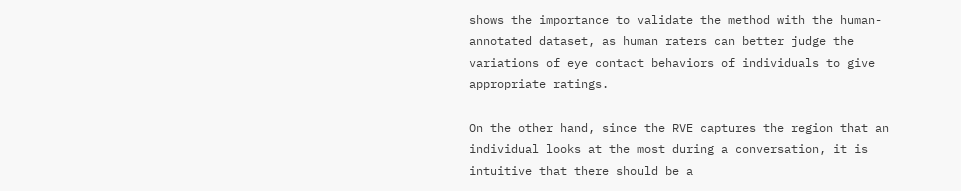shows the importance to validate the method with the human-annotated dataset, as human raters can better judge the variations of eye contact behaviors of individuals to give appropriate ratings.

On the other hand, since the RVE captures the region that an individual looks at the most during a conversation, it is intuitive that there should be a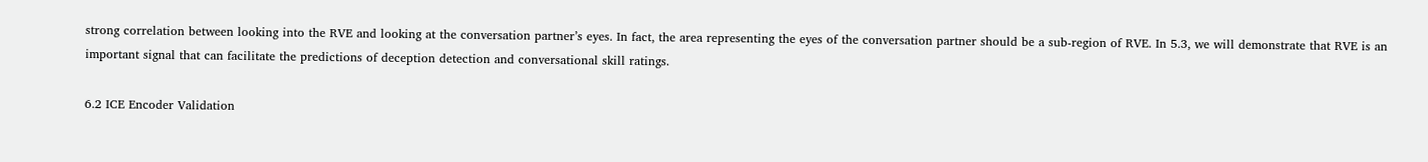strong correlation between looking into the RVE and looking at the conversation partner’s eyes. In fact, the area representing the eyes of the conversation partner should be a sub-region of RVE. In 5.3, we will demonstrate that RVE is an important signal that can facilitate the predictions of deception detection and conversational skill ratings.

6.2 ICE Encoder Validation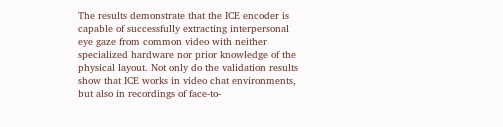The results demonstrate that the ICE encoder is capable of successfully extracting interpersonal eye gaze from common video with neither specialized hardware nor prior knowledge of the physical layout. Not only do the validation results show that ICE works in video chat environments, but also in recordings of face-to-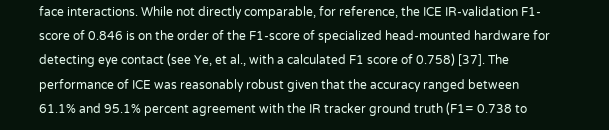face interactions. While not directly comparable, for reference, the ICE IR-validation F1-score of 0.846 is on the order of the F1-score of specialized head-mounted hardware for detecting eye contact (see Ye, et al., with a calculated F1 score of 0.758) [37]. The performance of ICE was reasonably robust given that the accuracy ranged between 61.1% and 95.1% percent agreement with the IR tracker ground truth (F1= 0.738 to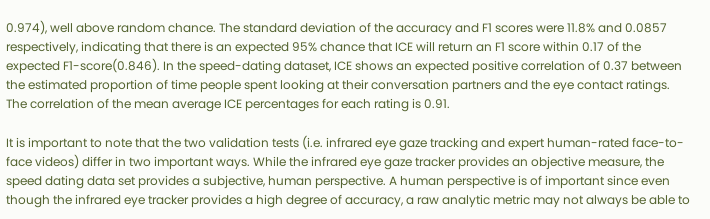0.974), well above random chance. The standard deviation of the accuracy and F1 scores were 11.8% and 0.0857 respectively, indicating that there is an expected 95% chance that ICE will return an F1 score within 0.17 of the expected F1-score(0.846). In the speed-dating dataset, ICE shows an expected positive correlation of 0.37 between the estimated proportion of time people spent looking at their conversation partners and the eye contact ratings. The correlation of the mean average ICE percentages for each rating is 0.91.

It is important to note that the two validation tests (i.e. infrared eye gaze tracking and expert human-rated face-to-face videos) differ in two important ways. While the infrared eye gaze tracker provides an objective measure, the speed dating data set provides a subjective, human perspective. A human perspective is of important since even though the infrared eye tracker provides a high degree of accuracy, a raw analytic metric may not always be able to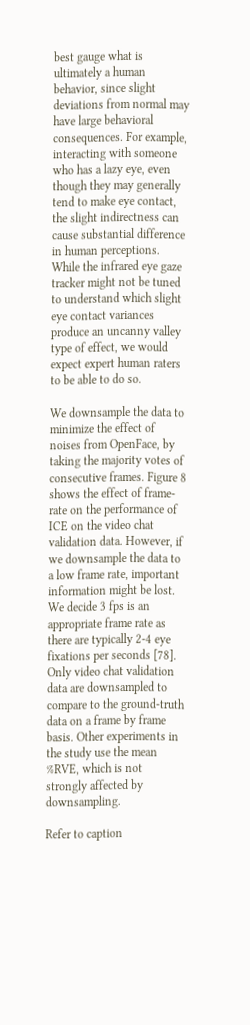best gauge what is ultimately a human behavior, since slight deviations from normal may have large behavioral consequences. For example, interacting with someone who has a lazy eye, even though they may generally tend to make eye contact, the slight indirectness can cause substantial difference in human perceptions. While the infrared eye gaze tracker might not be tuned to understand which slight eye contact variances produce an uncanny valley type of effect, we would expect expert human raters to be able to do so.

We downsample the data to minimize the effect of noises from OpenFace, by taking the majority votes of consecutive frames. Figure 8 shows the effect of frame-rate on the performance of ICE on the video chat validation data. However, if we downsample the data to a low frame rate, important information might be lost. We decide 3 fps is an appropriate frame rate as there are typically 2-4 eye fixations per seconds [78]. Only video chat validation data are downsampled to compare to the ground-truth data on a frame by frame basis. Other experiments in the study use the mean %RVE, which is not strongly affected by downsampling.

Refer to caption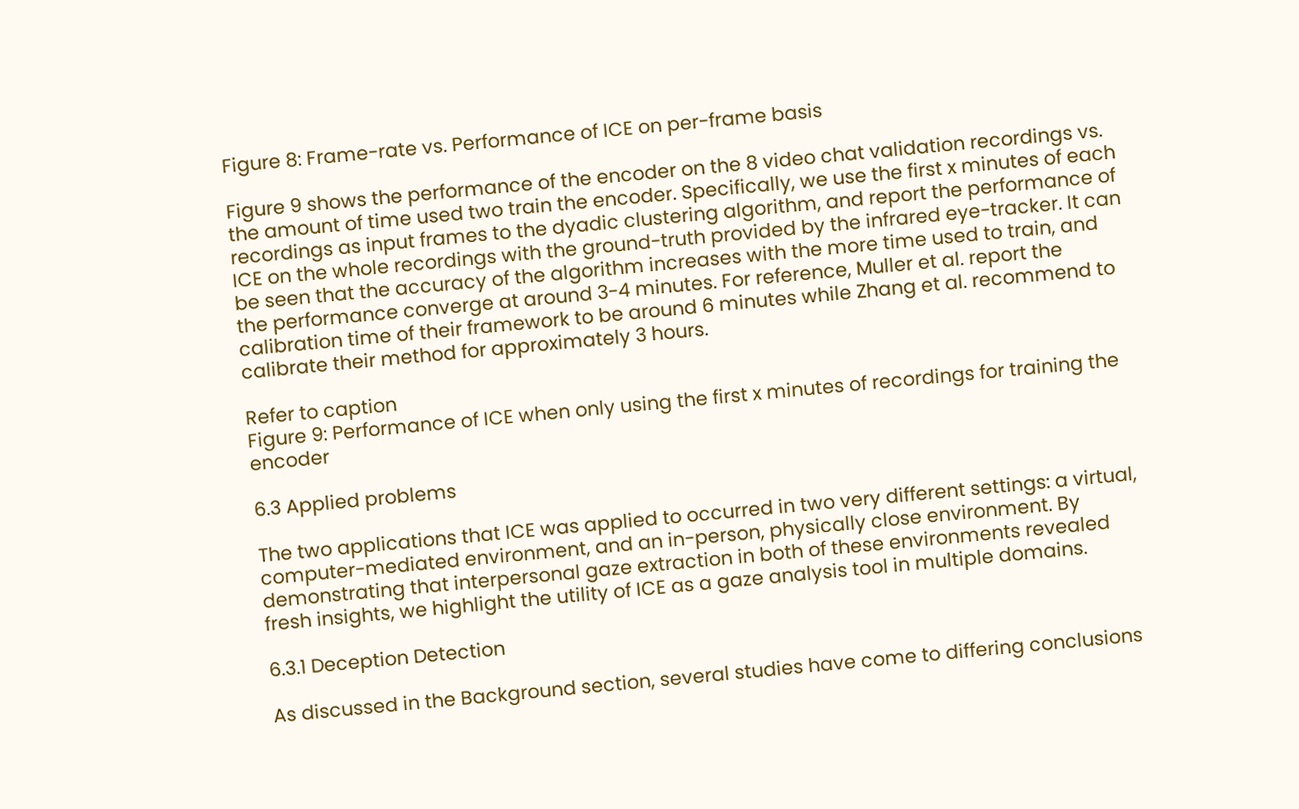Figure 8: Frame-rate vs. Performance of ICE on per-frame basis

Figure 9 shows the performance of the encoder on the 8 video chat validation recordings vs. the amount of time used two train the encoder. Specifically, we use the first x minutes of each recordings as input frames to the dyadic clustering algorithm, and report the performance of ICE on the whole recordings with the ground-truth provided by the infrared eye-tracker. It can be seen that the accuracy of the algorithm increases with the more time used to train, and the performance converge at around 3-4 minutes. For reference, Muller et al. report the calibration time of their framework to be around 6 minutes while Zhang et al. recommend to calibrate their method for approximately 3 hours.

Refer to caption
Figure 9: Performance of ICE when only using the first x minutes of recordings for training the encoder

6.3 Applied problems

The two applications that ICE was applied to occurred in two very different settings: a virtual, computer-mediated environment, and an in-person, physically close environment. By demonstrating that interpersonal gaze extraction in both of these environments revealed fresh insights, we highlight the utility of ICE as a gaze analysis tool in multiple domains.

6.3.1 Deception Detection

As discussed in the Background section, several studies have come to differing conclusions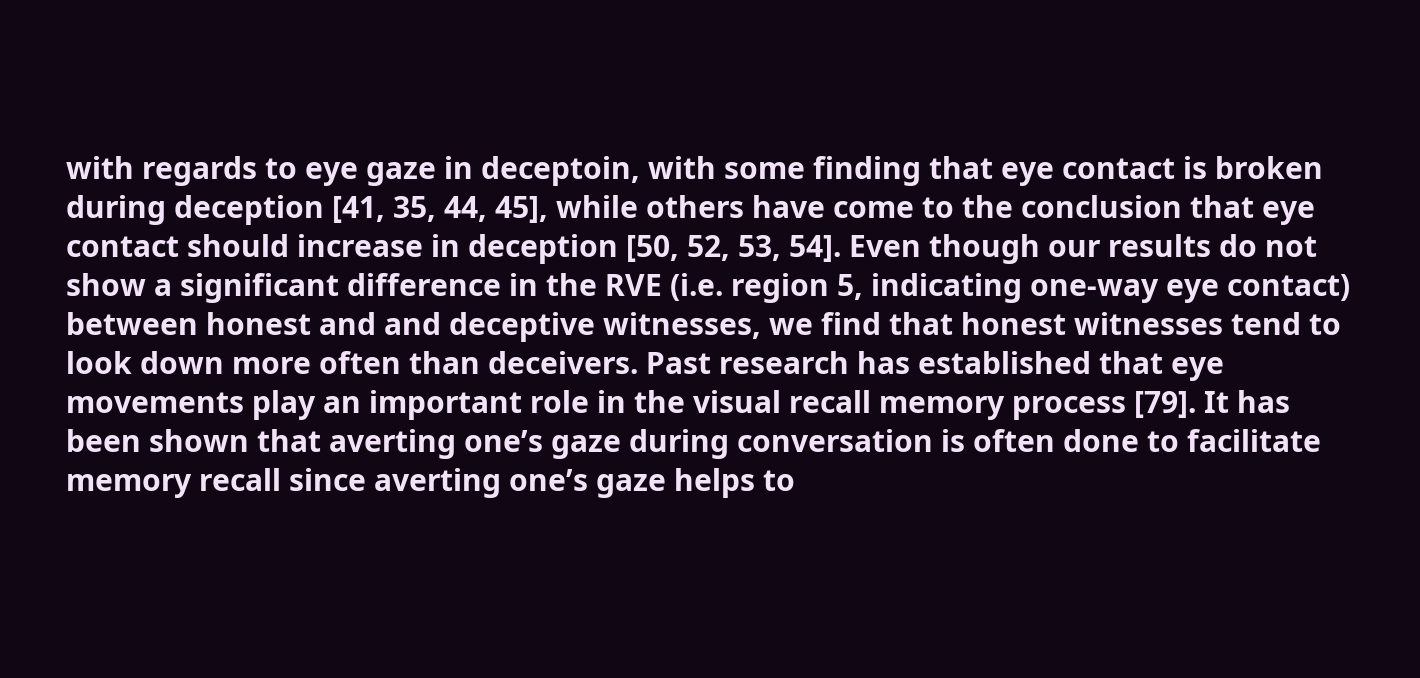with regards to eye gaze in deceptoin, with some finding that eye contact is broken during deception [41, 35, 44, 45], while others have come to the conclusion that eye contact should increase in deception [50, 52, 53, 54]. Even though our results do not show a significant difference in the RVE (i.e. region 5, indicating one-way eye contact) between honest and and deceptive witnesses, we find that honest witnesses tend to look down more often than deceivers. Past research has established that eye movements play an important role in the visual recall memory process [79]. It has been shown that averting one’s gaze during conversation is often done to facilitate memory recall since averting one’s gaze helps to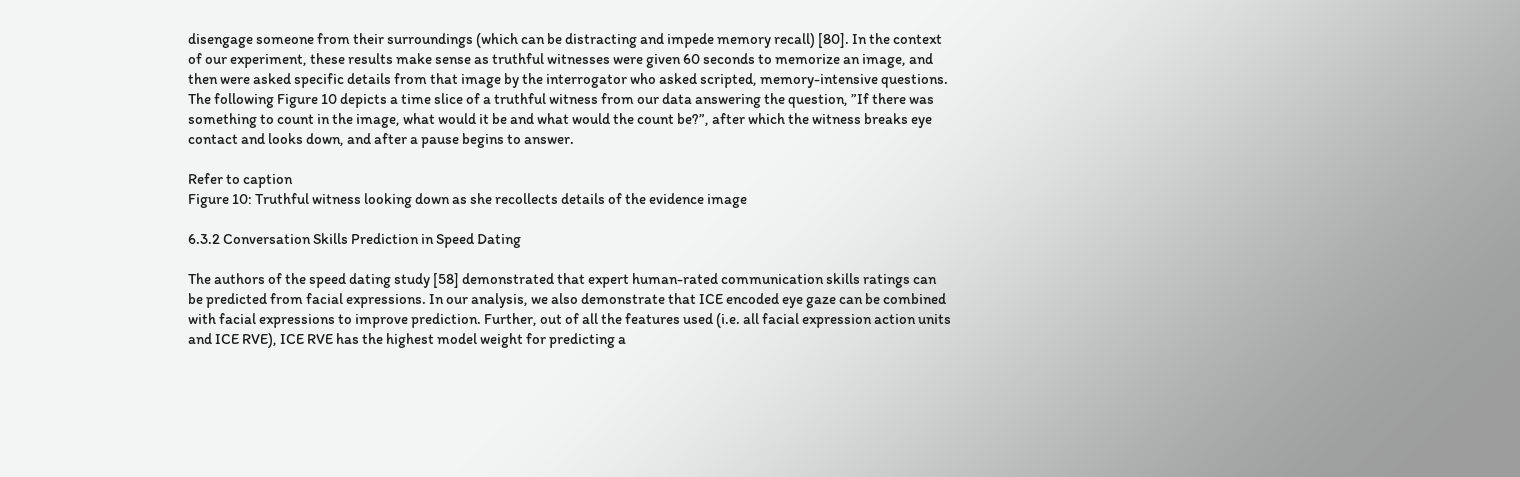disengage someone from their surroundings (which can be distracting and impede memory recall) [80]. In the context of our experiment, these results make sense as truthful witnesses were given 60 seconds to memorize an image, and then were asked specific details from that image by the interrogator who asked scripted, memory-intensive questions. The following Figure 10 depicts a time slice of a truthful witness from our data answering the question, ”If there was something to count in the image, what would it be and what would the count be?”, after which the witness breaks eye contact and looks down, and after a pause begins to answer.

Refer to caption
Figure 10: Truthful witness looking down as she recollects details of the evidence image

6.3.2 Conversation Skills Prediction in Speed Dating

The authors of the speed dating study [58] demonstrated that expert human-rated communication skills ratings can be predicted from facial expressions. In our analysis, we also demonstrate that ICE encoded eye gaze can be combined with facial expressions to improve prediction. Further, out of all the features used (i.e. all facial expression action units and ICE RVE), ICE RVE has the highest model weight for predicting a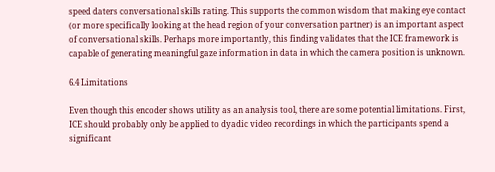speed daters conversational skills rating. This supports the common wisdom that making eye contact (or more specifically looking at the head region of your conversation partner) is an important aspect of conversational skills. Perhaps more importantly, this finding validates that the ICE framework is capable of generating meaningful gaze information in data in which the camera position is unknown.

6.4 Limitations

Even though this encoder shows utility as an analysis tool, there are some potential limitations. First, ICE should probably only be applied to dyadic video recordings in which the participants spend a significant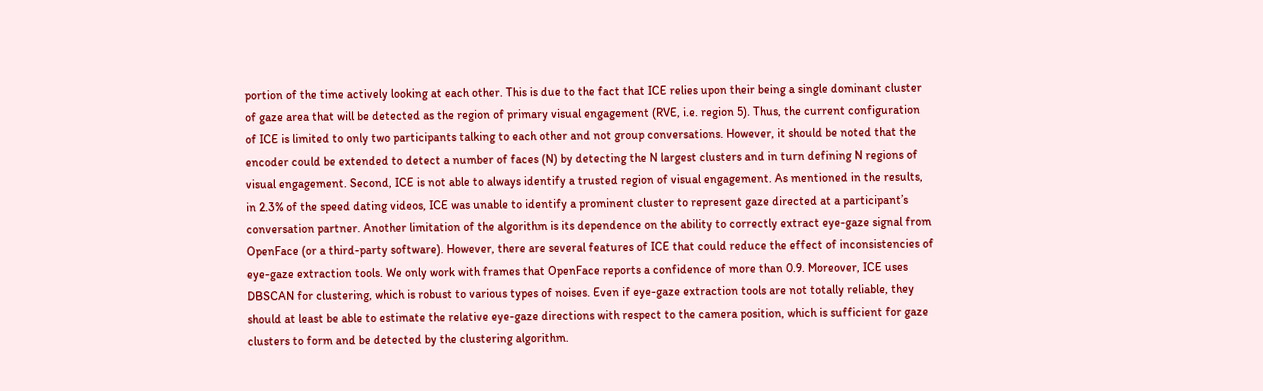portion of the time actively looking at each other. This is due to the fact that ICE relies upon their being a single dominant cluster of gaze area that will be detected as the region of primary visual engagement (RVE, i.e. region 5). Thus, the current configuration of ICE is limited to only two participants talking to each other and not group conversations. However, it should be noted that the encoder could be extended to detect a number of faces (N) by detecting the N largest clusters and in turn defining N regions of visual engagement. Second, ICE is not able to always identify a trusted region of visual engagement. As mentioned in the results, in 2.3% of the speed dating videos, ICE was unable to identify a prominent cluster to represent gaze directed at a participant’s conversation partner. Another limitation of the algorithm is its dependence on the ability to correctly extract eye-gaze signal from OpenFace (or a third-party software). However, there are several features of ICE that could reduce the effect of inconsistencies of eye-gaze extraction tools. We only work with frames that OpenFace reports a confidence of more than 0.9. Moreover, ICE uses DBSCAN for clustering, which is robust to various types of noises. Even if eye-gaze extraction tools are not totally reliable, they should at least be able to estimate the relative eye-gaze directions with respect to the camera position, which is sufficient for gaze clusters to form and be detected by the clustering algorithm.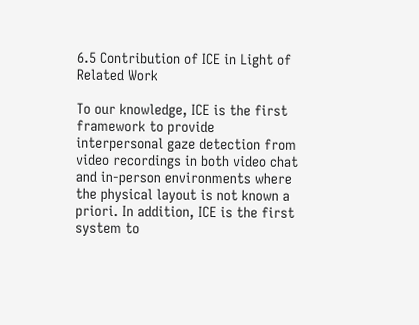6.5 Contribution of ICE in Light of Related Work

To our knowledge, ICE is the first framework to provide interpersonal gaze detection from video recordings in both video chat and in-person environments where the physical layout is not known a priori. In addition, ICE is the first system to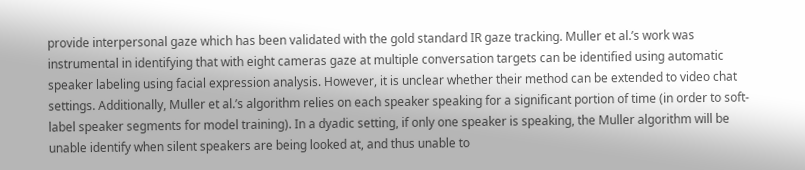provide interpersonal gaze which has been validated with the gold standard IR gaze tracking. Muller et al.’s work was instrumental in identifying that with eight cameras gaze at multiple conversation targets can be identified using automatic speaker labeling using facial expression analysis. However, it is unclear whether their method can be extended to video chat settings. Additionally, Muller et al.’s algorithm relies on each speaker speaking for a significant portion of time (in order to soft-label speaker segments for model training). In a dyadic setting, if only one speaker is speaking, the Muller algorithm will be unable identify when silent speakers are being looked at, and thus unable to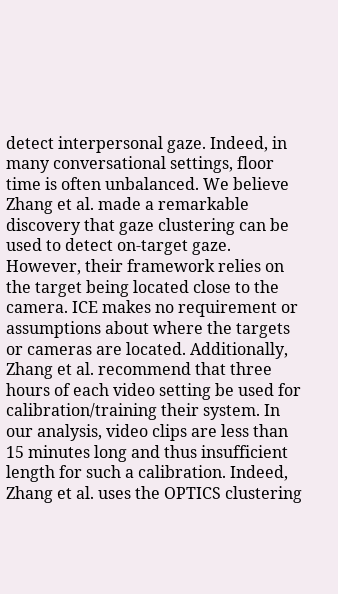detect interpersonal gaze. Indeed, in many conversational settings, floor time is often unbalanced. We believe Zhang et al. made a remarkable discovery that gaze clustering can be used to detect on-target gaze. However, their framework relies on the target being located close to the camera. ICE makes no requirement or assumptions about where the targets or cameras are located. Additionally, Zhang et al. recommend that three hours of each video setting be used for calibration/training their system. In our analysis, video clips are less than 15 minutes long and thus insufficient length for such a calibration. Indeed, Zhang et al. uses the OPTICS clustering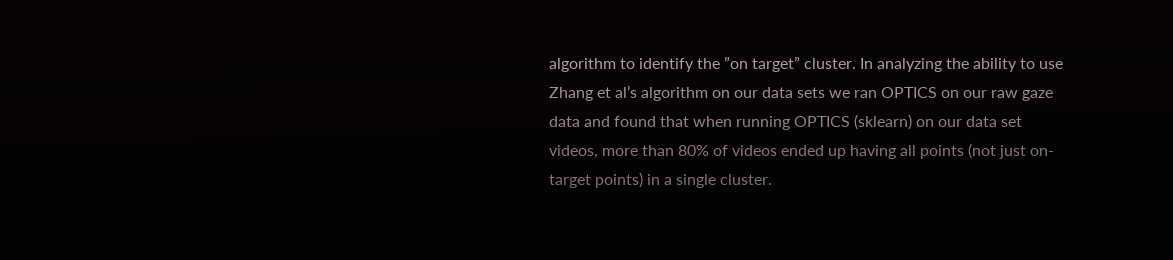algorithm to identify the ”on target” cluster. In analyzing the ability to use Zhang et al’s algorithm on our data sets we ran OPTICS on our raw gaze data and found that when running OPTICS (sklearn) on our data set videos, more than 80% of videos ended up having all points (not just on-target points) in a single cluster.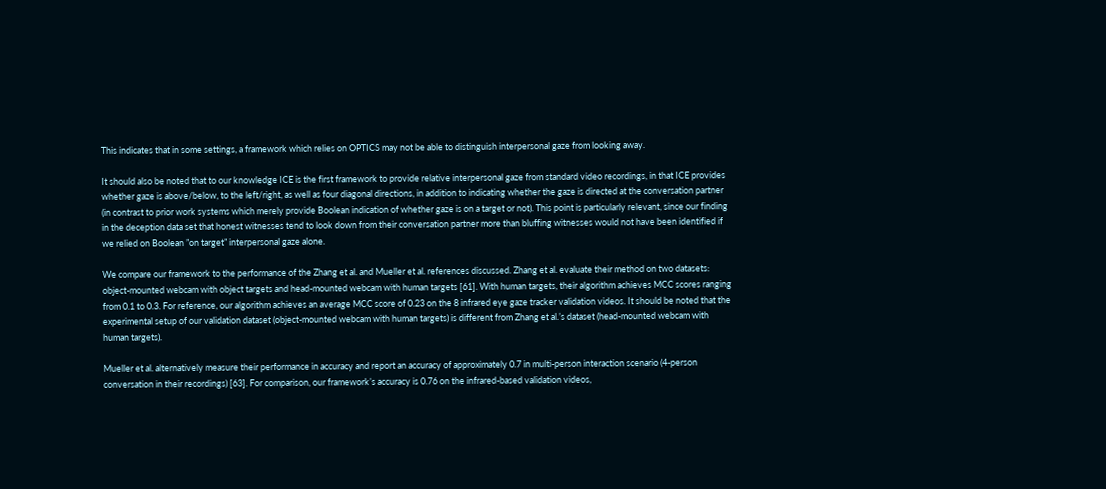This indicates that in some settings, a framework which relies on OPTICS may not be able to distinguish interpersonal gaze from looking away.

It should also be noted that to our knowledge ICE is the first framework to provide relative interpersonal gaze from standard video recordings, in that ICE provides whether gaze is above/below, to the left/right, as well as four diagonal directions, in addition to indicating whether the gaze is directed at the conversation partner (in contrast to prior work systems which merely provide Boolean indication of whether gaze is on a target or not). This point is particularly relevant, since our finding in the deception data set that honest witnesses tend to look down from their conversation partner more than bluffing witnesses would not have been identified if we relied on Boolean ”on target” interpersonal gaze alone.

We compare our framework to the performance of the Zhang et al. and Mueller et al. references discussed. Zhang et al. evaluate their method on two datasets: object-mounted webcam with object targets and head-mounted webcam with human targets [61]. With human targets, their algorithm achieves MCC scores ranging from 0.1 to 0.3. For reference, our algorithm achieves an average MCC score of 0.23 on the 8 infrared eye gaze tracker validation videos. It should be noted that the experimental setup of our validation dataset (object-mounted webcam with human targets) is different from Zhang et al.’s dataset (head-mounted webcam with human targets).

Mueller et al. alternatively measure their performance in accuracy and report an accuracy of approximately 0.7 in multi-person interaction scenario (4-person conversation in their recordings) [63]. For comparison, our framework’s accuracy is 0.76 on the infrared-based validation videos,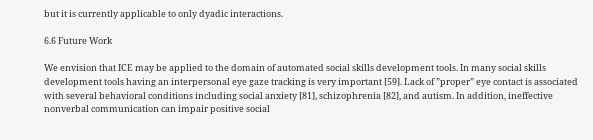but it is currently applicable to only dyadic interactions.

6.6 Future Work

We envision that ICE may be applied to the domain of automated social skills development tools. In many social skills development tools having an interpersonal eye gaze tracking is very important [59]. Lack of ”proper” eye contact is associated with several behavioral conditions including social anxiety [81], schizophrenia [82], and autism. In addition, ineffective nonverbal communication can impair positive social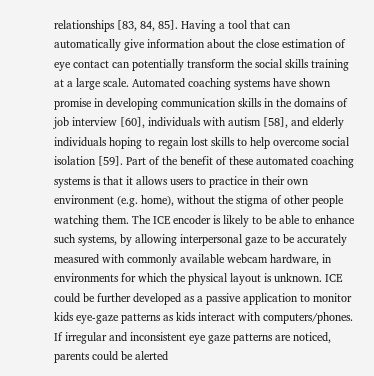relationships [83, 84, 85]. Having a tool that can automatically give information about the close estimation of eye contact can potentially transform the social skills training at a large scale. Automated coaching systems have shown promise in developing communication skills in the domains of job interview [60], individuals with autism [58], and elderly individuals hoping to regain lost skills to help overcome social isolation [59]. Part of the benefit of these automated coaching systems is that it allows users to practice in their own environment (e.g. home), without the stigma of other people watching them. The ICE encoder is likely to be able to enhance such systems, by allowing interpersonal gaze to be accurately measured with commonly available webcam hardware, in environments for which the physical layout is unknown. ICE could be further developed as a passive application to monitor kids eye-gaze patterns as kids interact with computers/phones. If irregular and inconsistent eye gaze patterns are noticed, parents could be alerted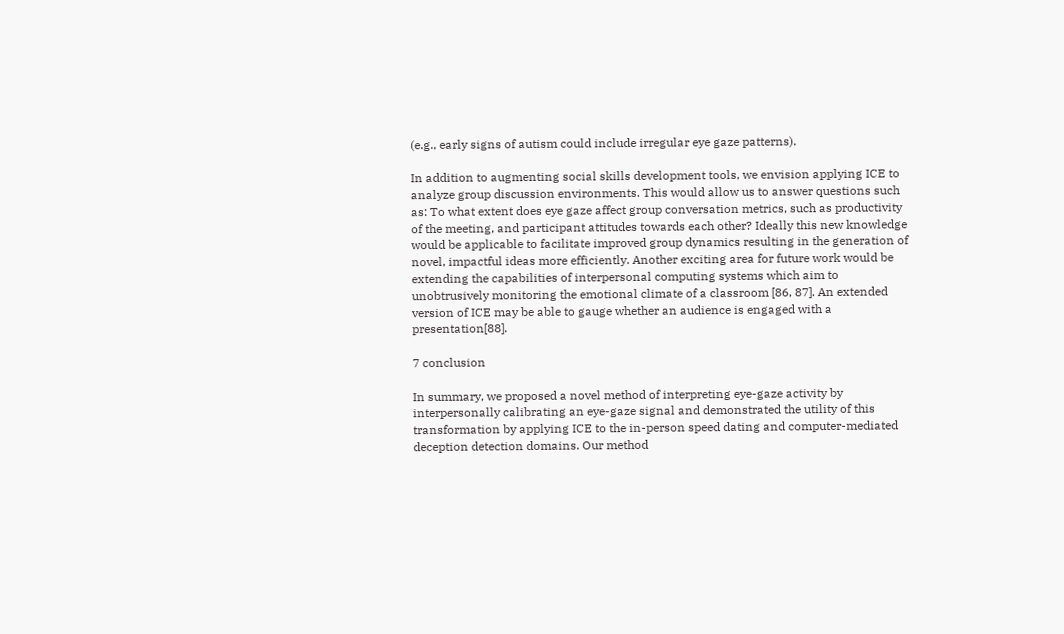(e.g., early signs of autism could include irregular eye gaze patterns).

In addition to augmenting social skills development tools, we envision applying ICE to analyze group discussion environments. This would allow us to answer questions such as: To what extent does eye gaze affect group conversation metrics, such as productivity of the meeting, and participant attitudes towards each other? Ideally this new knowledge would be applicable to facilitate improved group dynamics resulting in the generation of novel, impactful ideas more efficiently. Another exciting area for future work would be extending the capabilities of interpersonal computing systems which aim to unobtrusively monitoring the emotional climate of a classroom [86, 87]. An extended version of ICE may be able to gauge whether an audience is engaged with a presentation[88].

7 conclusion

In summary, we proposed a novel method of interpreting eye-gaze activity by interpersonally calibrating an eye-gaze signal and demonstrated the utility of this transformation by applying ICE to the in-person speed dating and computer-mediated deception detection domains. Our method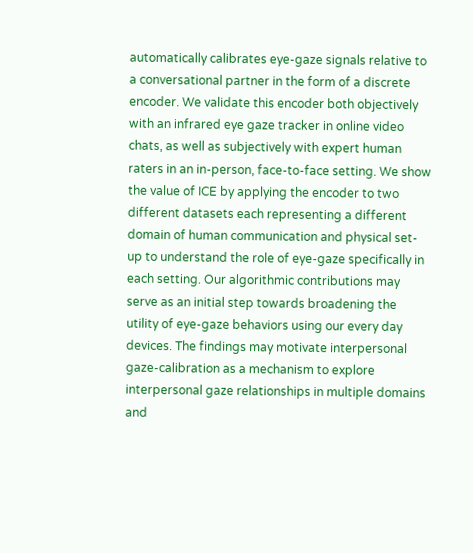automatically calibrates eye-gaze signals relative to a conversational partner in the form of a discrete encoder. We validate this encoder both objectively with an infrared eye gaze tracker in online video chats, as well as subjectively with expert human raters in an in-person, face-to-face setting. We show the value of ICE by applying the encoder to two different datasets each representing a different domain of human communication and physical set-up to understand the role of eye-gaze specifically in each setting. Our algorithmic contributions may serve as an initial step towards broadening the utility of eye-gaze behaviors using our every day devices. The findings may motivate interpersonal gaze-calibration as a mechanism to explore interpersonal gaze relationships in multiple domains and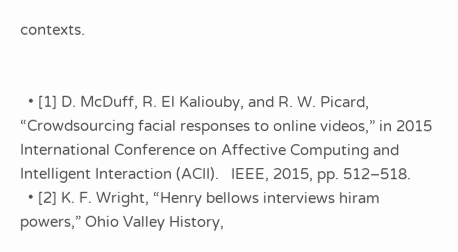contexts.


  • [1] D. McDuff, R. El Kaliouby, and R. W. Picard, “Crowdsourcing facial responses to online videos,” in 2015 International Conference on Affective Computing and Intelligent Interaction (ACII).   IEEE, 2015, pp. 512–518.
  • [2] K. F. Wright, “Henry bellows interviews hiram powers,” Ohio Valley History,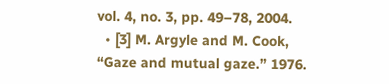vol. 4, no. 3, pp. 49–78, 2004.
  • [3] M. Argyle and M. Cook, “Gaze and mutual gaze.” 1976.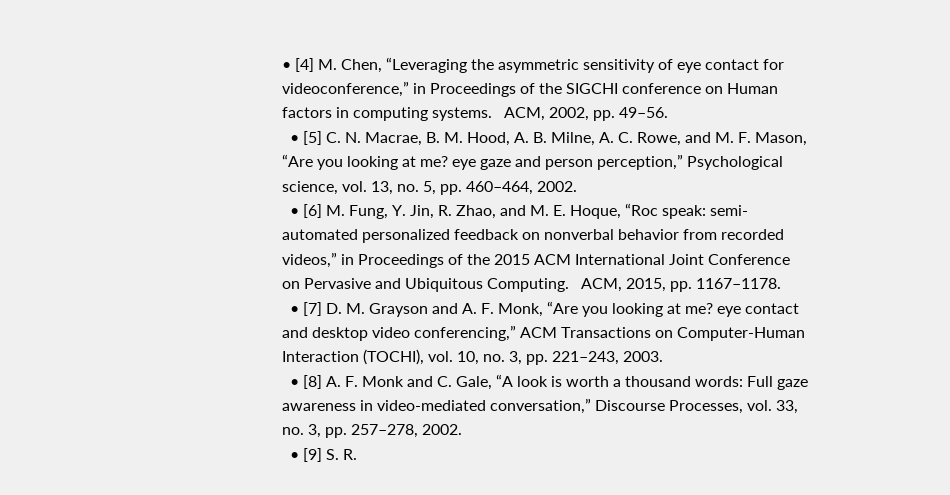• [4] M. Chen, “Leveraging the asymmetric sensitivity of eye contact for videoconference,” in Proceedings of the SIGCHI conference on Human factors in computing systems.   ACM, 2002, pp. 49–56.
  • [5] C. N. Macrae, B. M. Hood, A. B. Milne, A. C. Rowe, and M. F. Mason, “Are you looking at me? eye gaze and person perception,” Psychological science, vol. 13, no. 5, pp. 460–464, 2002.
  • [6] M. Fung, Y. Jin, R. Zhao, and M. E. Hoque, “Roc speak: semi-automated personalized feedback on nonverbal behavior from recorded videos,” in Proceedings of the 2015 ACM International Joint Conference on Pervasive and Ubiquitous Computing.   ACM, 2015, pp. 1167–1178.
  • [7] D. M. Grayson and A. F. Monk, “Are you looking at me? eye contact and desktop video conferencing,” ACM Transactions on Computer-Human Interaction (TOCHI), vol. 10, no. 3, pp. 221–243, 2003.
  • [8] A. F. Monk and C. Gale, “A look is worth a thousand words: Full gaze awareness in video-mediated conversation,” Discourse Processes, vol. 33, no. 3, pp. 257–278, 2002.
  • [9] S. R.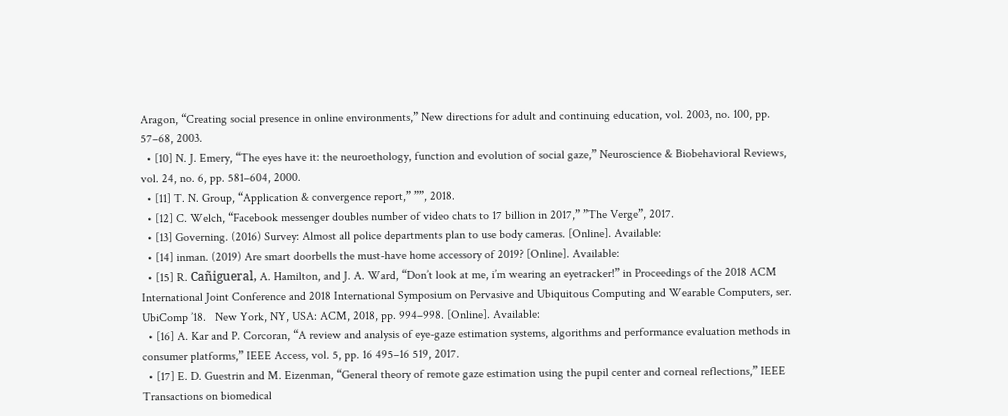Aragon, “Creating social presence in online environments,” New directions for adult and continuing education, vol. 2003, no. 100, pp. 57–68, 2003.
  • [10] N. J. Emery, “The eyes have it: the neuroethology, function and evolution of social gaze,” Neuroscience & Biobehavioral Reviews, vol. 24, no. 6, pp. 581–604, 2000.
  • [11] T. N. Group, “Application & convergence report,” ””, 2018.
  • [12] C. Welch, “Facebook messenger doubles number of video chats to 17 billion in 2017,” ”The Verge”, 2017.
  • [13] Governing. (2016) Survey: Almost all police departments plan to use body cameras. [Online]. Available:
  • [14] inman. (2019) Are smart doorbells the must-have home accessory of 2019? [Online]. Available:
  • [15] R. Cañigueral, A. Hamilton, and J. A. Ward, “Don’t look at me, i’m wearing an eyetracker!” in Proceedings of the 2018 ACM International Joint Conference and 2018 International Symposium on Pervasive and Ubiquitous Computing and Wearable Computers, ser. UbiComp ’18.   New York, NY, USA: ACM, 2018, pp. 994–998. [Online]. Available:
  • [16] A. Kar and P. Corcoran, “A review and analysis of eye-gaze estimation systems, algorithms and performance evaluation methods in consumer platforms,” IEEE Access, vol. 5, pp. 16 495–16 519, 2017.
  • [17] E. D. Guestrin and M. Eizenman, “General theory of remote gaze estimation using the pupil center and corneal reflections,” IEEE Transactions on biomedical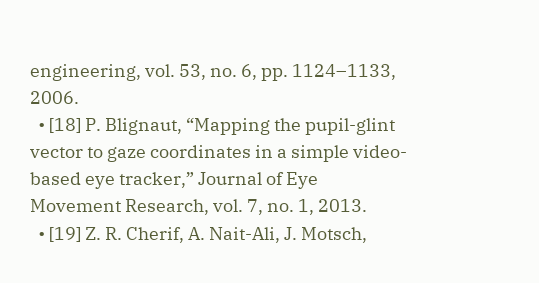engineering, vol. 53, no. 6, pp. 1124–1133, 2006.
  • [18] P. Blignaut, “Mapping the pupil-glint vector to gaze coordinates in a simple video-based eye tracker,” Journal of Eye Movement Research, vol. 7, no. 1, 2013.
  • [19] Z. R. Cherif, A. Nait-Ali, J. Motsch,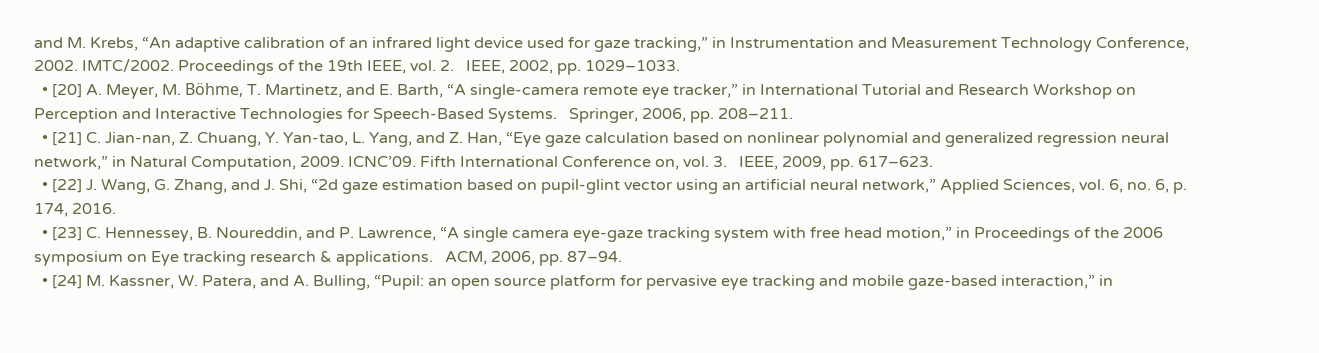and M. Krebs, “An adaptive calibration of an infrared light device used for gaze tracking,” in Instrumentation and Measurement Technology Conference, 2002. IMTC/2002. Proceedings of the 19th IEEE, vol. 2.   IEEE, 2002, pp. 1029–1033.
  • [20] A. Meyer, M. Böhme, T. Martinetz, and E. Barth, “A single-camera remote eye tracker,” in International Tutorial and Research Workshop on Perception and Interactive Technologies for Speech-Based Systems.   Springer, 2006, pp. 208–211.
  • [21] C. Jian-nan, Z. Chuang, Y. Yan-tao, L. Yang, and Z. Han, “Eye gaze calculation based on nonlinear polynomial and generalized regression neural network,” in Natural Computation, 2009. ICNC’09. Fifth International Conference on, vol. 3.   IEEE, 2009, pp. 617–623.
  • [22] J. Wang, G. Zhang, and J. Shi, “2d gaze estimation based on pupil-glint vector using an artificial neural network,” Applied Sciences, vol. 6, no. 6, p. 174, 2016.
  • [23] C. Hennessey, B. Noureddin, and P. Lawrence, “A single camera eye-gaze tracking system with free head motion,” in Proceedings of the 2006 symposium on Eye tracking research & applications.   ACM, 2006, pp. 87–94.
  • [24] M. Kassner, W. Patera, and A. Bulling, “Pupil: an open source platform for pervasive eye tracking and mobile gaze-based interaction,” in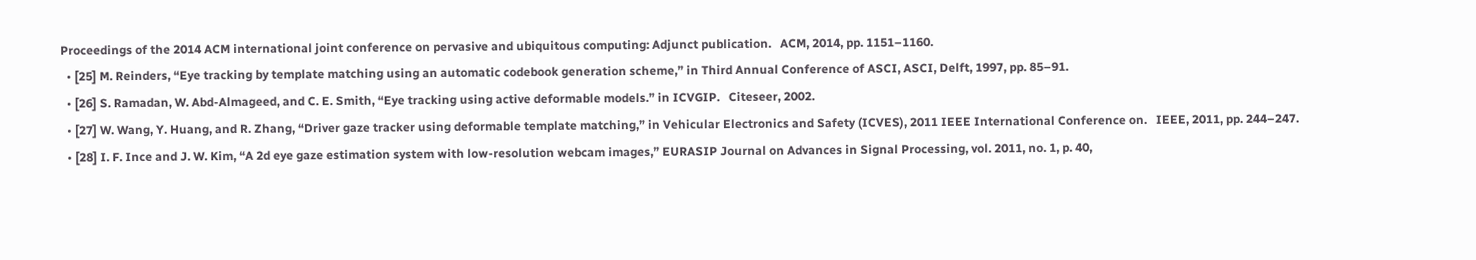Proceedings of the 2014 ACM international joint conference on pervasive and ubiquitous computing: Adjunct publication.   ACM, 2014, pp. 1151–1160.
  • [25] M. Reinders, “Eye tracking by template matching using an automatic codebook generation scheme,” in Third Annual Conference of ASCI, ASCI, Delft, 1997, pp. 85–91.
  • [26] S. Ramadan, W. Abd-Almageed, and C. E. Smith, “Eye tracking using active deformable models.” in ICVGIP.   Citeseer, 2002.
  • [27] W. Wang, Y. Huang, and R. Zhang, “Driver gaze tracker using deformable template matching,” in Vehicular Electronics and Safety (ICVES), 2011 IEEE International Conference on.   IEEE, 2011, pp. 244–247.
  • [28] I. F. Ince and J. W. Kim, “A 2d eye gaze estimation system with low-resolution webcam images,” EURASIP Journal on Advances in Signal Processing, vol. 2011, no. 1, p. 40,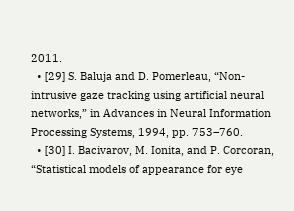2011.
  • [29] S. Baluja and D. Pomerleau, “Non-intrusive gaze tracking using artificial neural networks,” in Advances in Neural Information Processing Systems, 1994, pp. 753–760.
  • [30] I. Bacivarov, M. Ionita, and P. Corcoran, “Statistical models of appearance for eye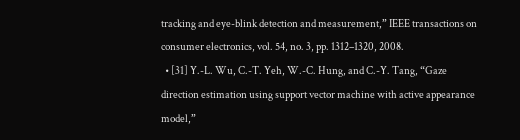tracking and eye-blink detection and measurement,” IEEE transactions on consumer electronics, vol. 54, no. 3, pp. 1312–1320, 2008.
  • [31] Y.-L. Wu, C.-T. Yeh, W.-C. Hung, and C.-Y. Tang, “Gaze direction estimation using support vector machine with active appearance model,”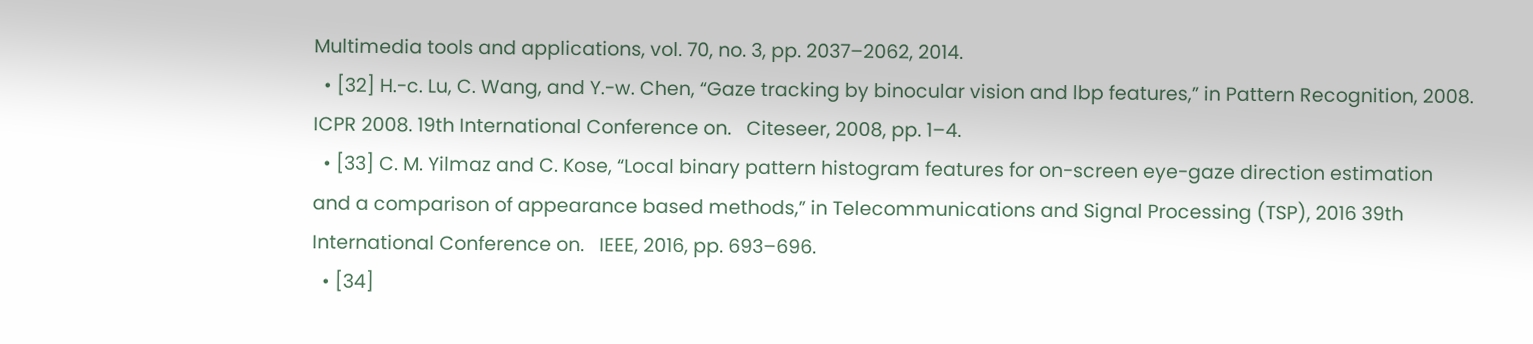Multimedia tools and applications, vol. 70, no. 3, pp. 2037–2062, 2014.
  • [32] H.-c. Lu, C. Wang, and Y.-w. Chen, “Gaze tracking by binocular vision and lbp features,” in Pattern Recognition, 2008. ICPR 2008. 19th International Conference on.   Citeseer, 2008, pp. 1–4.
  • [33] C. M. Yilmaz and C. Kose, “Local binary pattern histogram features for on-screen eye-gaze direction estimation and a comparison of appearance based methods,” in Telecommunications and Signal Processing (TSP), 2016 39th International Conference on.   IEEE, 2016, pp. 693–696.
  • [34]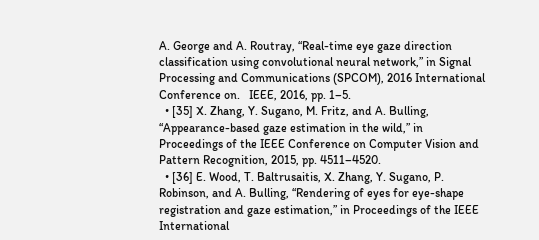A. George and A. Routray, “Real-time eye gaze direction classification using convolutional neural network,” in Signal Processing and Communications (SPCOM), 2016 International Conference on.   IEEE, 2016, pp. 1–5.
  • [35] X. Zhang, Y. Sugano, M. Fritz, and A. Bulling, “Appearance-based gaze estimation in the wild,” in Proceedings of the IEEE Conference on Computer Vision and Pattern Recognition, 2015, pp. 4511–4520.
  • [36] E. Wood, T. Baltrusaitis, X. Zhang, Y. Sugano, P. Robinson, and A. Bulling, “Rendering of eyes for eye-shape registration and gaze estimation,” in Proceedings of the IEEE International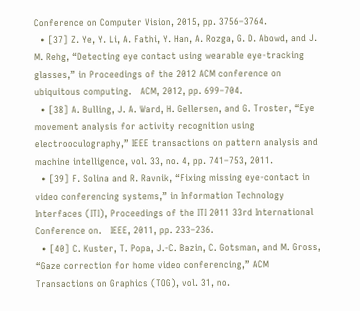Conference on Computer Vision, 2015, pp. 3756–3764.
  • [37] Z. Ye, Y. Li, A. Fathi, Y. Han, A. Rozga, G. D. Abowd, and J. M. Rehg, “Detecting eye contact using wearable eye-tracking glasses,” in Proceedings of the 2012 ACM conference on ubiquitous computing.   ACM, 2012, pp. 699–704.
  • [38] A. Bulling, J. A. Ward, H. Gellersen, and G. Troster, “Eye movement analysis for activity recognition using electrooculography,” IEEE transactions on pattern analysis and machine intelligence, vol. 33, no. 4, pp. 741–753, 2011.
  • [39] F. Solina and R. Ravnik, “Fixing missing eye-contact in video conferencing systems,” in Information Technology Interfaces (ITI), Proceedings of the ITI 2011 33rd International Conference on.   IEEE, 2011, pp. 233–236.
  • [40] C. Kuster, T. Popa, J.-C. Bazin, C. Gotsman, and M. Gross, “Gaze correction for home video conferencing,” ACM Transactions on Graphics (TOG), vol. 31, no.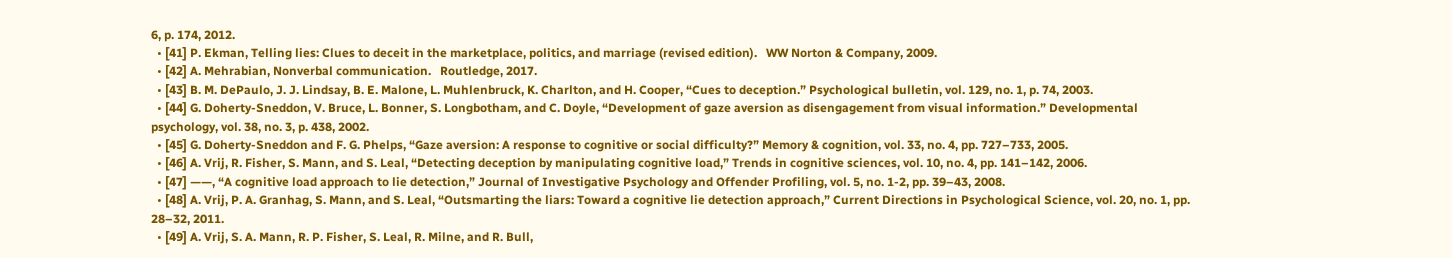6, p. 174, 2012.
  • [41] P. Ekman, Telling lies: Clues to deceit in the marketplace, politics, and marriage (revised edition).   WW Norton & Company, 2009.
  • [42] A. Mehrabian, Nonverbal communication.   Routledge, 2017.
  • [43] B. M. DePaulo, J. J. Lindsay, B. E. Malone, L. Muhlenbruck, K. Charlton, and H. Cooper, “Cues to deception.” Psychological bulletin, vol. 129, no. 1, p. 74, 2003.
  • [44] G. Doherty-Sneddon, V. Bruce, L. Bonner, S. Longbotham, and C. Doyle, “Development of gaze aversion as disengagement from visual information.” Developmental psychology, vol. 38, no. 3, p. 438, 2002.
  • [45] G. Doherty-Sneddon and F. G. Phelps, “Gaze aversion: A response to cognitive or social difficulty?” Memory & cognition, vol. 33, no. 4, pp. 727–733, 2005.
  • [46] A. Vrij, R. Fisher, S. Mann, and S. Leal, “Detecting deception by manipulating cognitive load,” Trends in cognitive sciences, vol. 10, no. 4, pp. 141–142, 2006.
  • [47] ——, “A cognitive load approach to lie detection,” Journal of Investigative Psychology and Offender Profiling, vol. 5, no. 1-2, pp. 39–43, 2008.
  • [48] A. Vrij, P. A. Granhag, S. Mann, and S. Leal, “Outsmarting the liars: Toward a cognitive lie detection approach,” Current Directions in Psychological Science, vol. 20, no. 1, pp. 28–32, 2011.
  • [49] A. Vrij, S. A. Mann, R. P. Fisher, S. Leal, R. Milne, and R. Bull,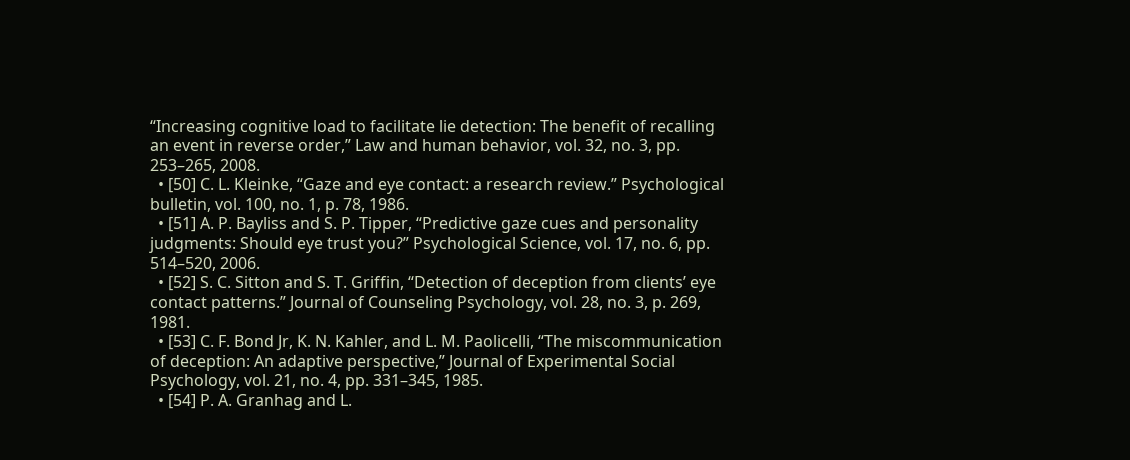“Increasing cognitive load to facilitate lie detection: The benefit of recalling an event in reverse order,” Law and human behavior, vol. 32, no. 3, pp. 253–265, 2008.
  • [50] C. L. Kleinke, “Gaze and eye contact: a research review.” Psychological bulletin, vol. 100, no. 1, p. 78, 1986.
  • [51] A. P. Bayliss and S. P. Tipper, “Predictive gaze cues and personality judgments: Should eye trust you?” Psychological Science, vol. 17, no. 6, pp. 514–520, 2006.
  • [52] S. C. Sitton and S. T. Griffin, “Detection of deception from clients’ eye contact patterns.” Journal of Counseling Psychology, vol. 28, no. 3, p. 269, 1981.
  • [53] C. F. Bond Jr, K. N. Kahler, and L. M. Paolicelli, “The miscommunication of deception: An adaptive perspective,” Journal of Experimental Social Psychology, vol. 21, no. 4, pp. 331–345, 1985.
  • [54] P. A. Granhag and L.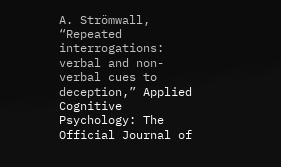A. Strömwall, “Repeated interrogations: verbal and non-verbal cues to deception,” Applied Cognitive Psychology: The Official Journal of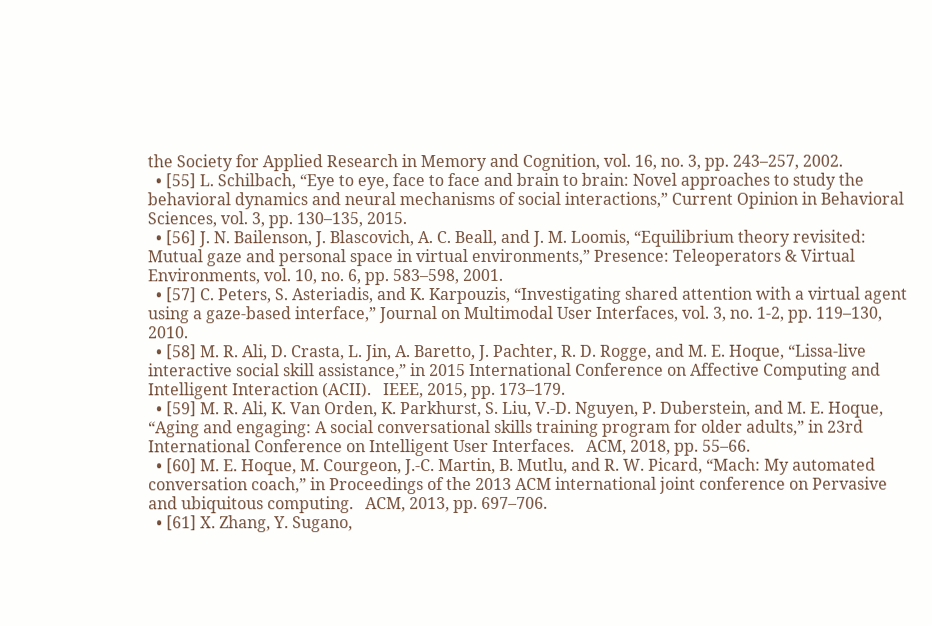the Society for Applied Research in Memory and Cognition, vol. 16, no. 3, pp. 243–257, 2002.
  • [55] L. Schilbach, “Eye to eye, face to face and brain to brain: Novel approaches to study the behavioral dynamics and neural mechanisms of social interactions,” Current Opinion in Behavioral Sciences, vol. 3, pp. 130–135, 2015.
  • [56] J. N. Bailenson, J. Blascovich, A. C. Beall, and J. M. Loomis, “Equilibrium theory revisited: Mutual gaze and personal space in virtual environments,” Presence: Teleoperators & Virtual Environments, vol. 10, no. 6, pp. 583–598, 2001.
  • [57] C. Peters, S. Asteriadis, and K. Karpouzis, “Investigating shared attention with a virtual agent using a gaze-based interface,” Journal on Multimodal User Interfaces, vol. 3, no. 1-2, pp. 119–130, 2010.
  • [58] M. R. Ali, D. Crasta, L. Jin, A. Baretto, J. Pachter, R. D. Rogge, and M. E. Hoque, “Lissa-live interactive social skill assistance,” in 2015 International Conference on Affective Computing and Intelligent Interaction (ACII).   IEEE, 2015, pp. 173–179.
  • [59] M. R. Ali, K. Van Orden, K. Parkhurst, S. Liu, V.-D. Nguyen, P. Duberstein, and M. E. Hoque, “Aging and engaging: A social conversational skills training program for older adults,” in 23rd International Conference on Intelligent User Interfaces.   ACM, 2018, pp. 55–66.
  • [60] M. E. Hoque, M. Courgeon, J.-C. Martin, B. Mutlu, and R. W. Picard, “Mach: My automated conversation coach,” in Proceedings of the 2013 ACM international joint conference on Pervasive and ubiquitous computing.   ACM, 2013, pp. 697–706.
  • [61] X. Zhang, Y. Sugano,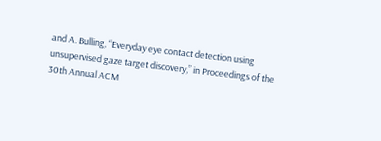and A. Bulling, “Everyday eye contact detection using unsupervised gaze target discovery,” in Proceedings of the 30th Annual ACM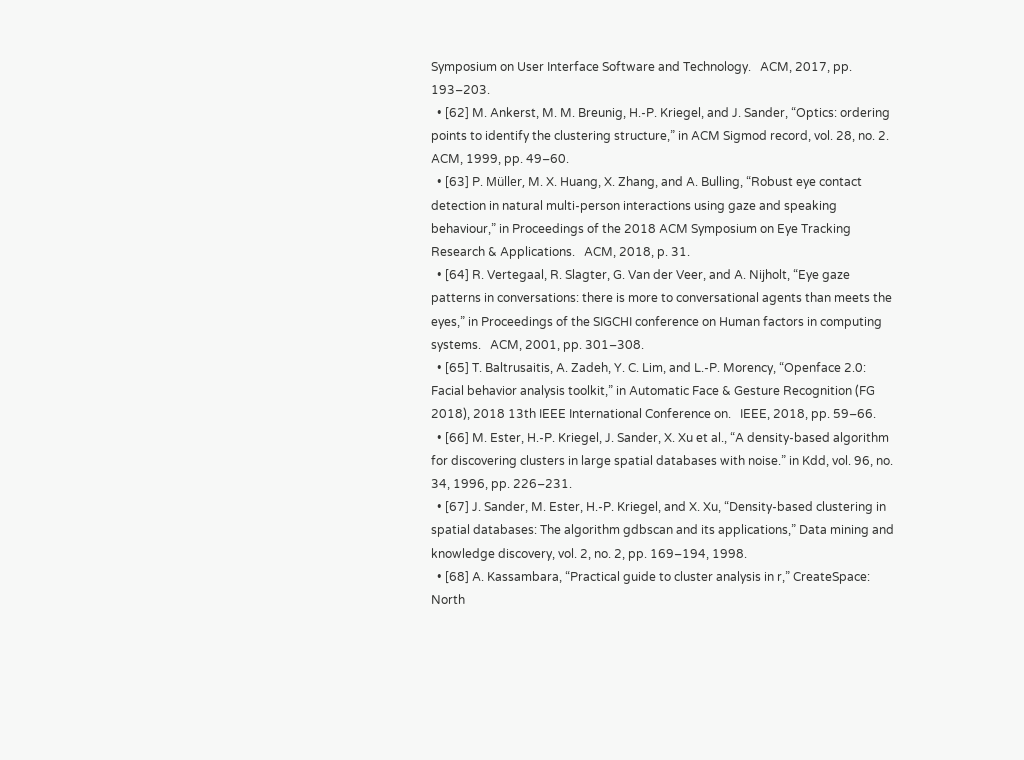Symposium on User Interface Software and Technology.   ACM, 2017, pp. 193–203.
  • [62] M. Ankerst, M. M. Breunig, H.-P. Kriegel, and J. Sander, “Optics: ordering points to identify the clustering structure,” in ACM Sigmod record, vol. 28, no. 2.   ACM, 1999, pp. 49–60.
  • [63] P. Müller, M. X. Huang, X. Zhang, and A. Bulling, “Robust eye contact detection in natural multi-person interactions using gaze and speaking behaviour,” in Proceedings of the 2018 ACM Symposium on Eye Tracking Research & Applications.   ACM, 2018, p. 31.
  • [64] R. Vertegaal, R. Slagter, G. Van der Veer, and A. Nijholt, “Eye gaze patterns in conversations: there is more to conversational agents than meets the eyes,” in Proceedings of the SIGCHI conference on Human factors in computing systems.   ACM, 2001, pp. 301–308.
  • [65] T. Baltrusaitis, A. Zadeh, Y. C. Lim, and L.-P. Morency, “Openface 2.0: Facial behavior analysis toolkit,” in Automatic Face & Gesture Recognition (FG 2018), 2018 13th IEEE International Conference on.   IEEE, 2018, pp. 59–66.
  • [66] M. Ester, H.-P. Kriegel, J. Sander, X. Xu et al., “A density-based algorithm for discovering clusters in large spatial databases with noise.” in Kdd, vol. 96, no. 34, 1996, pp. 226–231.
  • [67] J. Sander, M. Ester, H.-P. Kriegel, and X. Xu, “Density-based clustering in spatial databases: The algorithm gdbscan and its applications,” Data mining and knowledge discovery, vol. 2, no. 2, pp. 169–194, 1998.
  • [68] A. Kassambara, “Practical guide to cluster analysis in r,” CreateSpace: North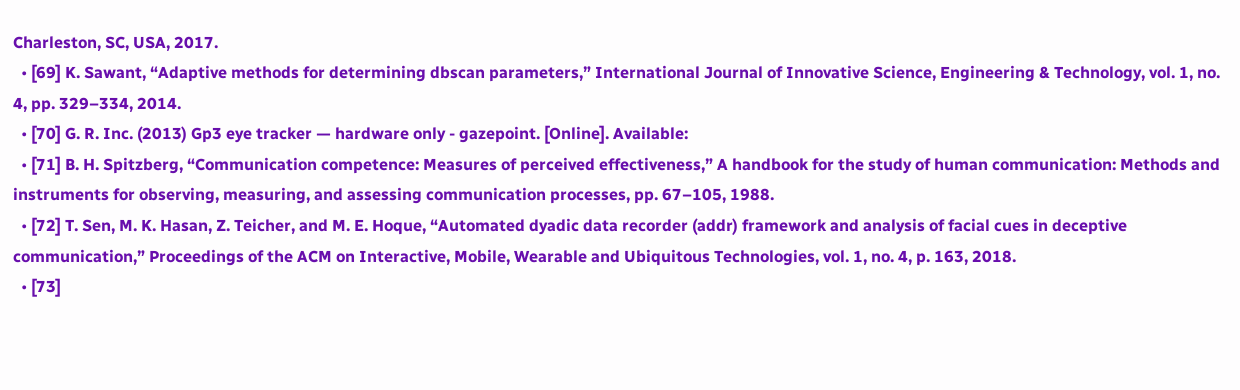Charleston, SC, USA, 2017.
  • [69] K. Sawant, “Adaptive methods for determining dbscan parameters,” International Journal of Innovative Science, Engineering & Technology, vol. 1, no. 4, pp. 329–334, 2014.
  • [70] G. R. Inc. (2013) Gp3 eye tracker — hardware only - gazepoint. [Online]. Available:
  • [71] B. H. Spitzberg, “Communication competence: Measures of perceived effectiveness,” A handbook for the study of human communication: Methods and instruments for observing, measuring, and assessing communication processes, pp. 67–105, 1988.
  • [72] T. Sen, M. K. Hasan, Z. Teicher, and M. E. Hoque, “Automated dyadic data recorder (addr) framework and analysis of facial cues in deceptive communication,” Proceedings of the ACM on Interactive, Mobile, Wearable and Ubiquitous Technologies, vol. 1, no. 4, p. 163, 2018.
  • [73]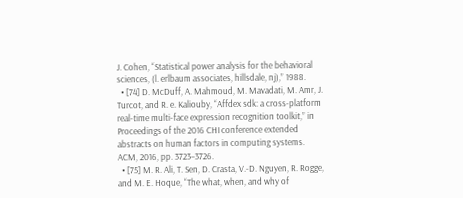J. Cohen, “Statistical power analysis for the behavioral sciences, (l. erlbaum associates, hillsdale, nj),” 1988.
  • [74] D. McDuff, A. Mahmoud, M. Mavadati, M. Amr, J. Turcot, and R. e. Kaliouby, “Affdex sdk: a cross-platform real-time multi-face expression recognition toolkit,” in Proceedings of the 2016 CHI conference extended abstracts on human factors in computing systems.   ACM, 2016, pp. 3723–3726.
  • [75] M. R. Ali, T. Sen, D. Crasta, V.-D. Nguyen, R. Rogge, and M. E. Hoque, “The what, when, and why of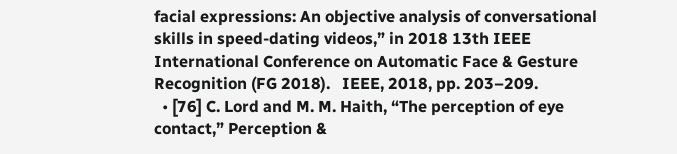facial expressions: An objective analysis of conversational skills in speed-dating videos,” in 2018 13th IEEE International Conference on Automatic Face & Gesture Recognition (FG 2018).   IEEE, 2018, pp. 203–209.
  • [76] C. Lord and M. M. Haith, “The perception of eye contact,” Perception &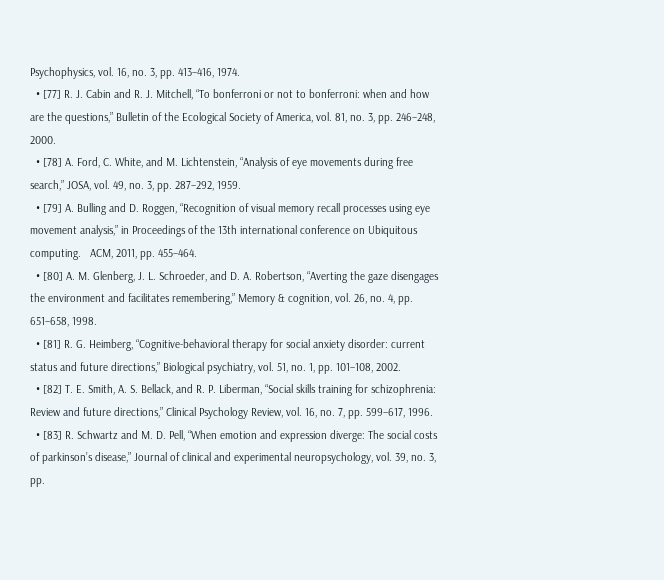Psychophysics, vol. 16, no. 3, pp. 413–416, 1974.
  • [77] R. J. Cabin and R. J. Mitchell, “To bonferroni or not to bonferroni: when and how are the questions,” Bulletin of the Ecological Society of America, vol. 81, no. 3, pp. 246–248, 2000.
  • [78] A. Ford, C. White, and M. Lichtenstein, “Analysis of eye movements during free search,” JOSA, vol. 49, no. 3, pp. 287–292, 1959.
  • [79] A. Bulling and D. Roggen, “Recognition of visual memory recall processes using eye movement analysis,” in Proceedings of the 13th international conference on Ubiquitous computing.   ACM, 2011, pp. 455–464.
  • [80] A. M. Glenberg, J. L. Schroeder, and D. A. Robertson, “Averting the gaze disengages the environment and facilitates remembering,” Memory & cognition, vol. 26, no. 4, pp. 651–658, 1998.
  • [81] R. G. Heimberg, “Cognitive-behavioral therapy for social anxiety disorder: current status and future directions,” Biological psychiatry, vol. 51, no. 1, pp. 101–108, 2002.
  • [82] T. E. Smith, A. S. Bellack, and R. P. Liberman, “Social skills training for schizophrenia: Review and future directions,” Clinical Psychology Review, vol. 16, no. 7, pp. 599–617, 1996.
  • [83] R. Schwartz and M. D. Pell, “When emotion and expression diverge: The social costs of parkinson’s disease,” Journal of clinical and experimental neuropsychology, vol. 39, no. 3, pp.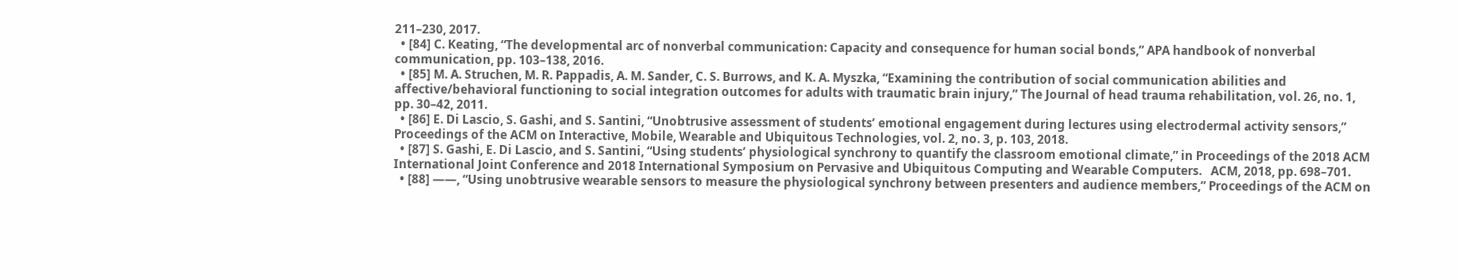211–230, 2017.
  • [84] C. Keating, “The developmental arc of nonverbal communication: Capacity and consequence for human social bonds,” APA handbook of nonverbal communication, pp. 103–138, 2016.
  • [85] M. A. Struchen, M. R. Pappadis, A. M. Sander, C. S. Burrows, and K. A. Myszka, “Examining the contribution of social communication abilities and affective/behavioral functioning to social integration outcomes for adults with traumatic brain injury,” The Journal of head trauma rehabilitation, vol. 26, no. 1, pp. 30–42, 2011.
  • [86] E. Di Lascio, S. Gashi, and S. Santini, “Unobtrusive assessment of students’ emotional engagement during lectures using electrodermal activity sensors,” Proceedings of the ACM on Interactive, Mobile, Wearable and Ubiquitous Technologies, vol. 2, no. 3, p. 103, 2018.
  • [87] S. Gashi, E. Di Lascio, and S. Santini, “Using students’ physiological synchrony to quantify the classroom emotional climate,” in Proceedings of the 2018 ACM International Joint Conference and 2018 International Symposium on Pervasive and Ubiquitous Computing and Wearable Computers.   ACM, 2018, pp. 698–701.
  • [88] ——, “Using unobtrusive wearable sensors to measure the physiological synchrony between presenters and audience members,” Proceedings of the ACM on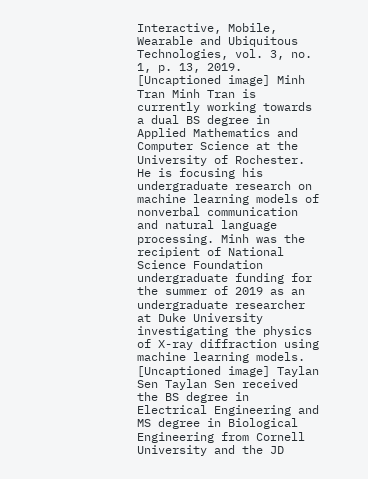Interactive, Mobile, Wearable and Ubiquitous Technologies, vol. 3, no. 1, p. 13, 2019.
[Uncaptioned image] Minh Tran Minh Tran is currently working towards a dual BS degree in Applied Mathematics and Computer Science at the University of Rochester. He is focusing his undergraduate research on machine learning models of nonverbal communication and natural language processing. Minh was the recipient of National Science Foundation undergraduate funding for the summer of 2019 as an undergraduate researcher at Duke University investigating the physics of X-ray diffraction using machine learning models.
[Uncaptioned image] Taylan Sen Taylan Sen received the BS degree in Electrical Engineering and MS degree in Biological Engineering from Cornell University and the JD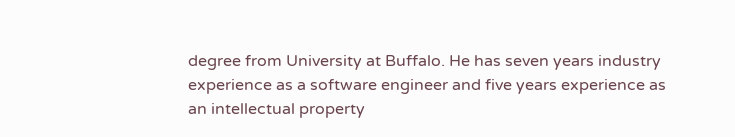degree from University at Buffalo. He has seven years industry experience as a software engineer and five years experience as an intellectual property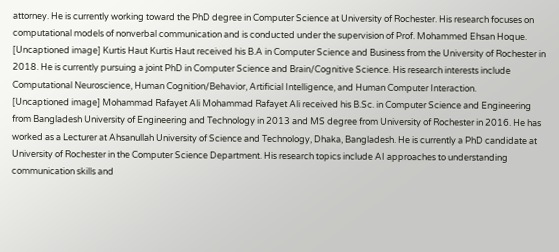attorney. He is currently working toward the PhD degree in Computer Science at University of Rochester. His research focuses on computational models of nonverbal communication and is conducted under the supervision of Prof. Mohammed Ehsan Hoque.
[Uncaptioned image] Kurtis Haut Kurtis Haut received his B.A in Computer Science and Business from the University of Rochester in 2018. He is currently pursuing a joint PhD in Computer Science and Brain/Cognitive Science. His research interests include Computational Neuroscience, Human Cognition/Behavior, Artificial Intelligence, and Human Computer Interaction.
[Uncaptioned image] Mohammad Rafayet Ali Mohammad Rafayet Ali received his B.Sc. in Computer Science and Engineering from Bangladesh University of Engineering and Technology in 2013 and MS degree from University of Rochester in 2016. He has worked as a Lecturer at Ahsanullah University of Science and Technology, Dhaka, Bangladesh. He is currently a PhD candidate at University of Rochester in the Computer Science Department. His research topics include AI approaches to understanding communication skills and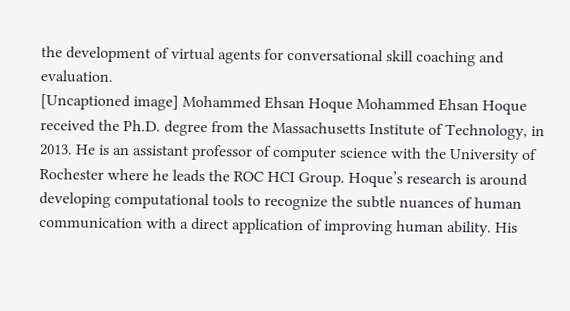the development of virtual agents for conversational skill coaching and evaluation.
[Uncaptioned image] Mohammed Ehsan Hoque Mohammed Ehsan Hoque received the Ph.D. degree from the Massachusetts Institute of Technology, in 2013. He is an assistant professor of computer science with the University of Rochester where he leads the ROC HCI Group. Hoque’s research is around developing computational tools to recognize the subtle nuances of human communication with a direct application of improving human ability. His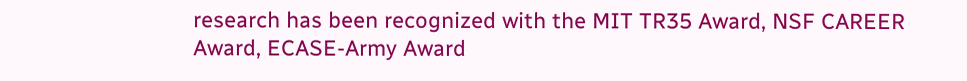research has been recognized with the MIT TR35 Award, NSF CAREER Award, ECASE-Army Award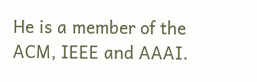He is a member of the ACM, IEEE and AAAI.